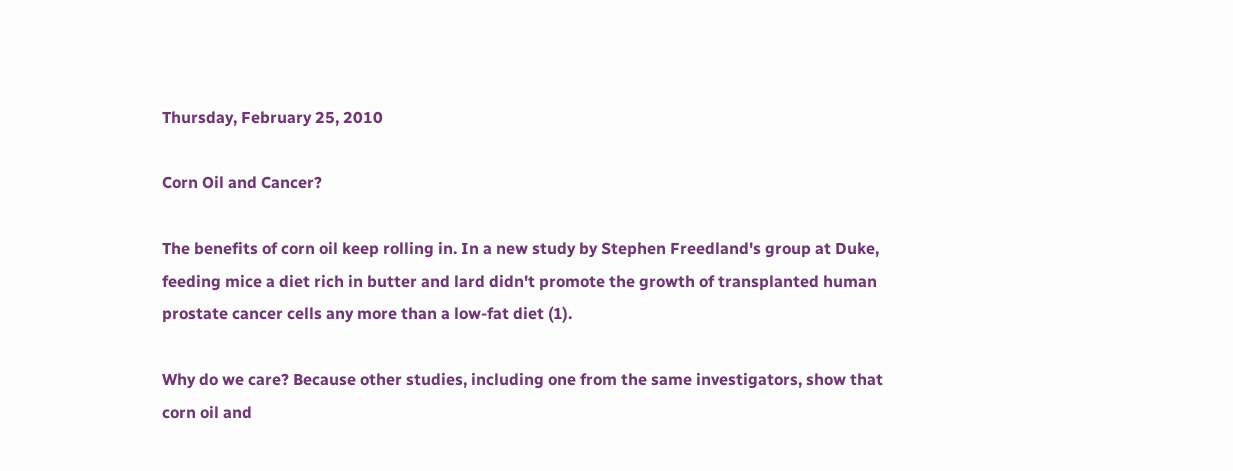Thursday, February 25, 2010

Corn Oil and Cancer?

The benefits of corn oil keep rolling in. In a new study by Stephen Freedland's group at Duke, feeding mice a diet rich in butter and lard didn't promote the growth of transplanted human prostate cancer cells any more than a low-fat diet (1).

Why do we care? Because other studies, including one from the same investigators, show that corn oil and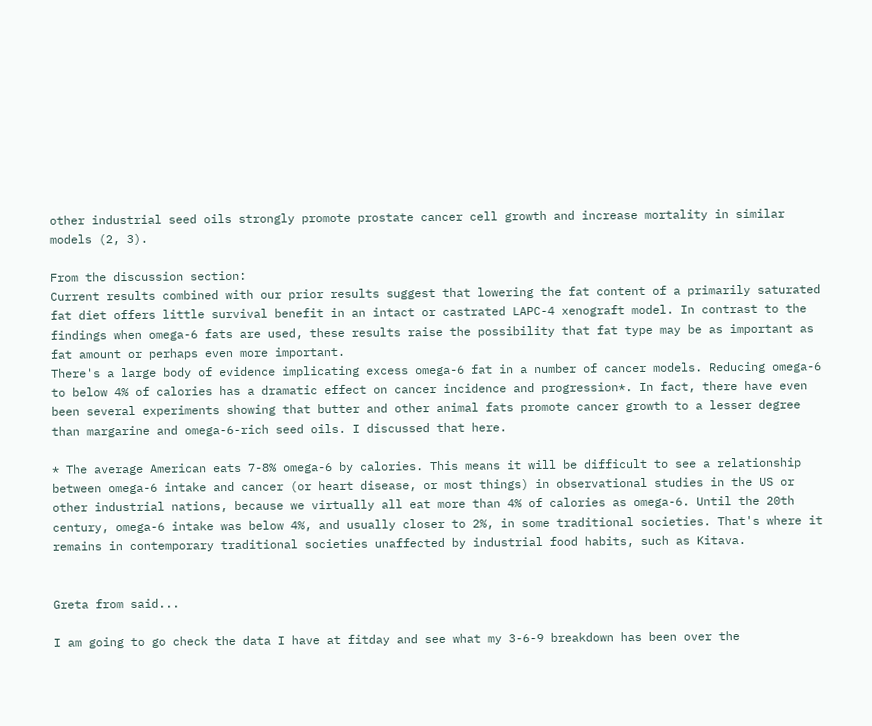other industrial seed oils strongly promote prostate cancer cell growth and increase mortality in similar models (2, 3).

From the discussion section:
Current results combined with our prior results suggest that lowering the fat content of a primarily saturated fat diet offers little survival benefit in an intact or castrated LAPC-4 xenograft model. In contrast to the findings when omega-6 fats are used, these results raise the possibility that fat type may be as important as fat amount or perhaps even more important.
There's a large body of evidence implicating excess omega-6 fat in a number of cancer models. Reducing omega-6 to below 4% of calories has a dramatic effect on cancer incidence and progression*. In fact, there have even been several experiments showing that butter and other animal fats promote cancer growth to a lesser degree than margarine and omega-6-rich seed oils. I discussed that here.

* The average American eats 7-8% omega-6 by calories. This means it will be difficult to see a relationship between omega-6 intake and cancer (or heart disease, or most things) in observational studies in the US or other industrial nations, because we virtually all eat more than 4% of calories as omega-6. Until the 20th century, omega-6 intake was below 4%, and usually closer to 2%, in some traditional societies. That's where it remains in contemporary traditional societies unaffected by industrial food habits, such as Kitava.


Greta from said...

I am going to go check the data I have at fitday and see what my 3-6-9 breakdown has been over the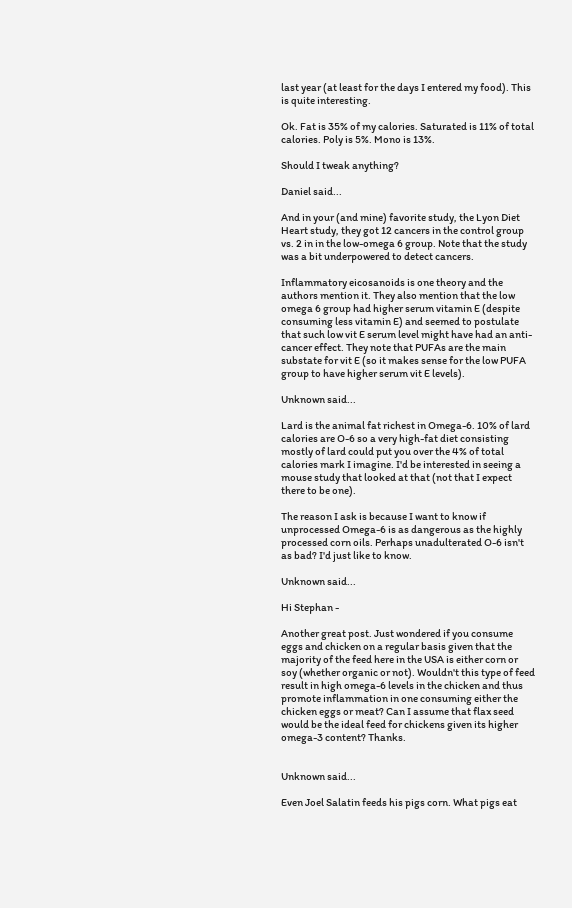last year (at least for the days I entered my food). This is quite interesting.

Ok. Fat is 35% of my calories. Saturated is 11% of total calories. Poly is 5%. Mono is 13%.

Should I tweak anything?

Daniel said...

And in your (and mine) favorite study, the Lyon Diet Heart study, they got 12 cancers in the control group vs. 2 in in the low-omega 6 group. Note that the study was a bit underpowered to detect cancers.

Inflammatory eicosanoids is one theory and the authors mention it. They also mention that the low omega 6 group had higher serum vitamin E (despite consuming less vitamin E) and seemed to postulate that such low vit E serum level might have had an anti-cancer effect. They note that PUFAs are the main substate for vit E (so it makes sense for the low PUFA group to have higher serum vit E levels).

Unknown said...

Lard is the animal fat richest in Omega-6. 10% of lard calories are O-6 so a very high-fat diet consisting mostly of lard could put you over the 4% of total calories mark I imagine. I'd be interested in seeing a mouse study that looked at that (not that I expect there to be one).

The reason I ask is because I want to know if unprocessed Omega-6 is as dangerous as the highly processed corn oils. Perhaps unadulterated O-6 isn't as bad? I'd just like to know.

Unknown said...

Hi Stephan -

Another great post. Just wondered if you consume eggs and chicken on a regular basis given that the majority of the feed here in the USA is either corn or soy (whether organic or not). Wouldn't this type of feed result in high omega-6 levels in the chicken and thus promote inflammation in one consuming either the chicken eggs or meat? Can I assume that flax seed would be the ideal feed for chickens given its higher omega-3 content? Thanks.


Unknown said...

Even Joel Salatin feeds his pigs corn. What pigs eat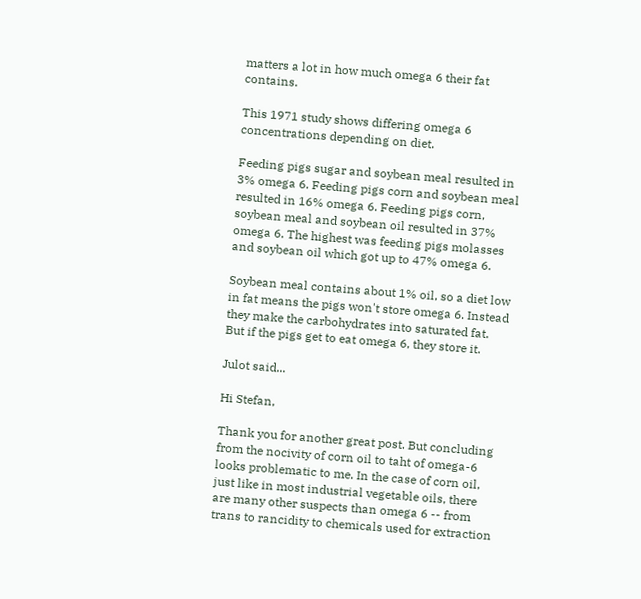matters a lot in how much omega 6 their fat contains.

This 1971 study shows differing omega 6 concentrations depending on diet.

Feeding pigs sugar and soybean meal resulted in 3% omega 6. Feeding pigs corn and soybean meal resulted in 16% omega 6. Feeding pigs corn, soybean meal and soybean oil resulted in 37% omega 6. The highest was feeding pigs molasses and soybean oil which got up to 47% omega 6.

Soybean meal contains about 1% oil, so a diet low in fat means the pigs won't store omega 6. Instead they make the carbohydrates into saturated fat. But if the pigs get to eat omega 6, they store it.

Julot said...

Hi Stefan,

Thank you for another great post. But concluding from the nocivity of corn oil to taht of omega-6 looks problematic to me. In the case of corn oil, just like in most industrial vegetable oils, there are many other suspects than omega 6 -- from trans to rancidity to chemicals used for extraction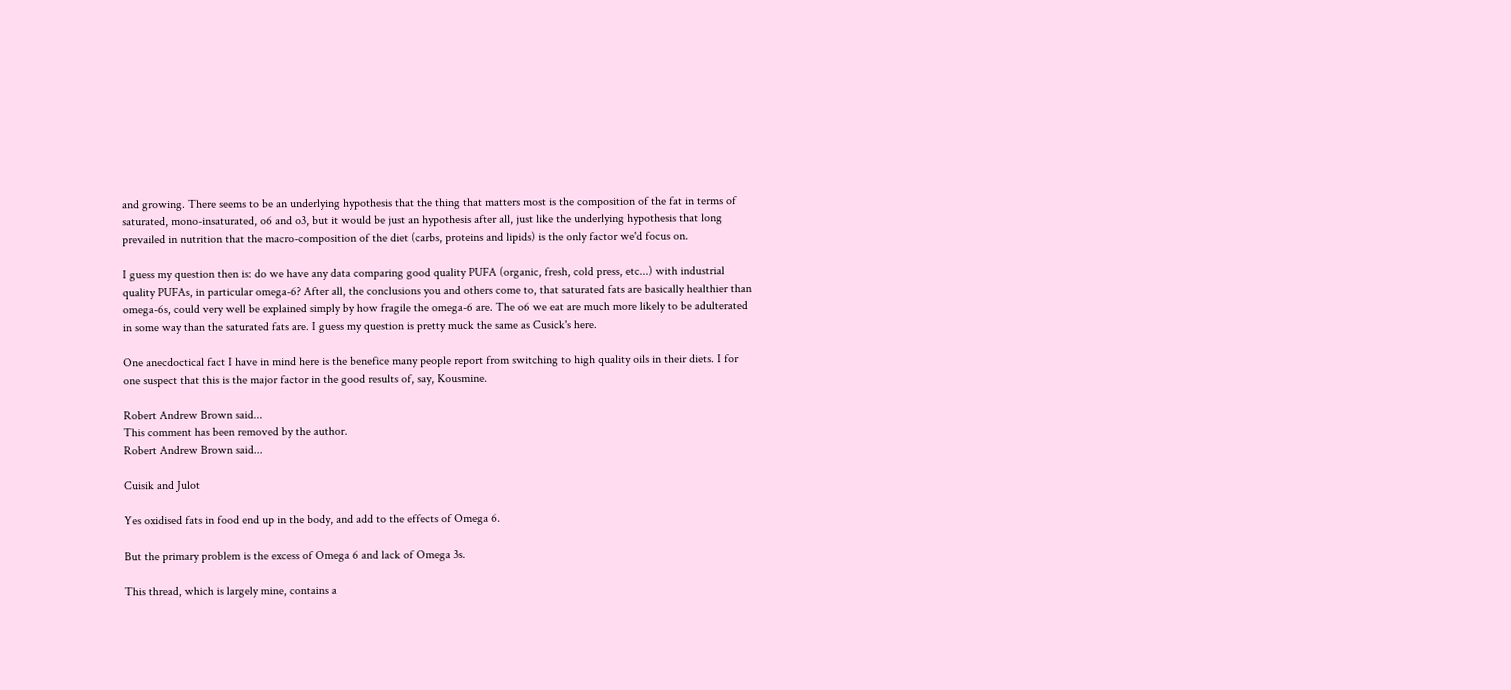and growing. There seems to be an underlying hypothesis that the thing that matters most is the composition of the fat in terms of saturated, mono-insaturated, o6 and o3, but it would be just an hypothesis after all, just like the underlying hypothesis that long prevailed in nutrition that the macro-composition of the diet (carbs, proteins and lipids) is the only factor we'd focus on.

I guess my question then is: do we have any data comparing good quality PUFA (organic, fresh, cold press, etc...) with industrial quality PUFAs, in particular omega-6? After all, the conclusions you and others come to, that saturated fats are basically healthier than omega-6s, could very well be explained simply by how fragile the omega-6 are. The o6 we eat are much more likely to be adulterated in some way than the saturated fats are. I guess my question is pretty muck the same as Cusick's here.

One anecdoctical fact I have in mind here is the benefice many people report from switching to high quality oils in their diets. I for one suspect that this is the major factor in the good results of, say, Kousmine.

Robert Andrew Brown said...
This comment has been removed by the author.
Robert Andrew Brown said...

Cuisik and Julot

Yes oxidised fats in food end up in the body, and add to the effects of Omega 6.

But the primary problem is the excess of Omega 6 and lack of Omega 3s.

This thread, which is largely mine, contains a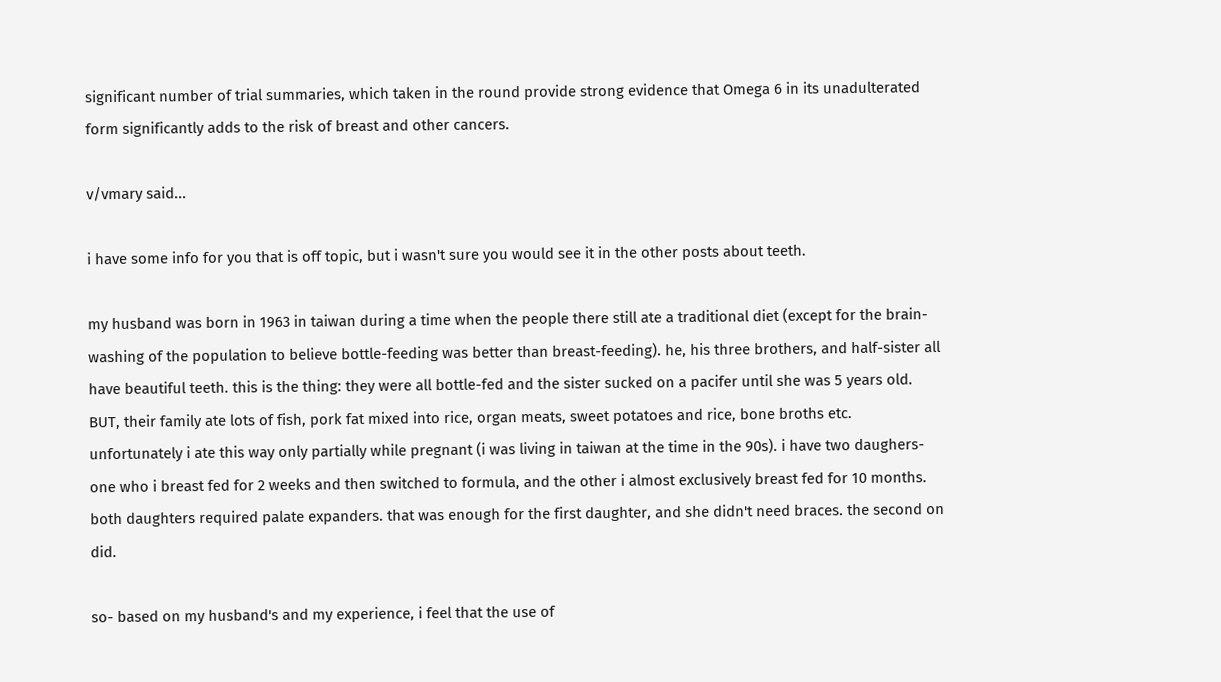significant number of trial summaries, which taken in the round provide strong evidence that Omega 6 in its unadulterated form significantly adds to the risk of breast and other cancers.

v/vmary said...

i have some info for you that is off topic, but i wasn't sure you would see it in the other posts about teeth.

my husband was born in 1963 in taiwan during a time when the people there still ate a traditional diet (except for the brain-washing of the population to believe bottle-feeding was better than breast-feeding). he, his three brothers, and half-sister all have beautiful teeth. this is the thing: they were all bottle-fed and the sister sucked on a pacifer until she was 5 years old. BUT, their family ate lots of fish, pork fat mixed into rice, organ meats, sweet potatoes and rice, bone broths etc. unfortunately i ate this way only partially while pregnant (i was living in taiwan at the time in the 90s). i have two daughers- one who i breast fed for 2 weeks and then switched to formula, and the other i almost exclusively breast fed for 10 months. both daughters required palate expanders. that was enough for the first daughter, and she didn't need braces. the second on did.

so- based on my husband's and my experience, i feel that the use of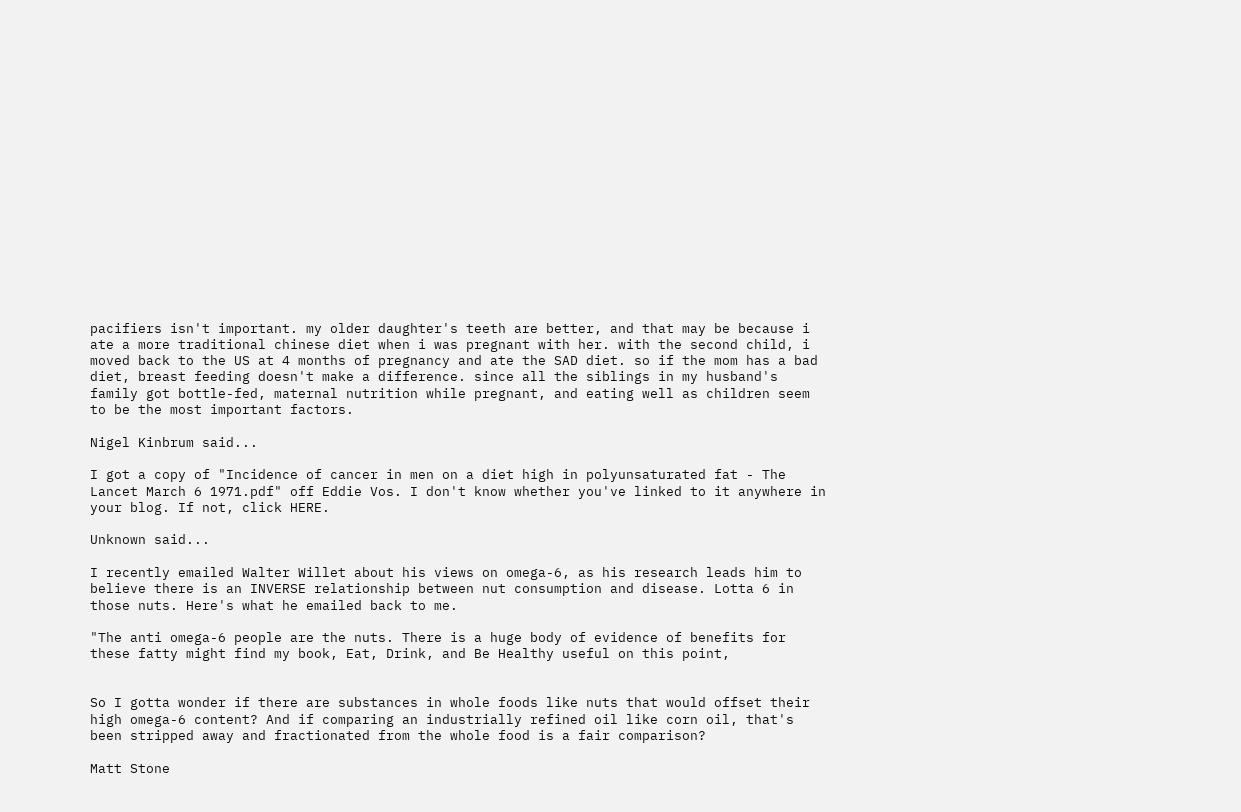pacifiers isn't important. my older daughter's teeth are better, and that may be because i ate a more traditional chinese diet when i was pregnant with her. with the second child, i moved back to the US at 4 months of pregnancy and ate the SAD diet. so if the mom has a bad diet, breast feeding doesn't make a difference. since all the siblings in my husband's family got bottle-fed, maternal nutrition while pregnant, and eating well as children seem to be the most important factors.

Nigel Kinbrum said...

I got a copy of "Incidence of cancer in men on a diet high in polyunsaturated fat - The Lancet March 6 1971.pdf" off Eddie Vos. I don't know whether you've linked to it anywhere in your blog. If not, click HERE.

Unknown said...

I recently emailed Walter Willet about his views on omega-6, as his research leads him to believe there is an INVERSE relationship between nut consumption and disease. Lotta 6 in those nuts. Here's what he emailed back to me.

"The anti omega-6 people are the nuts. There is a huge body of evidence of benefits for these fatty might find my book, Eat, Drink, and Be Healthy useful on this point,


So I gotta wonder if there are substances in whole foods like nuts that would offset their high omega-6 content? And if comparing an industrially refined oil like corn oil, that's been stripped away and fractionated from the whole food is a fair comparison?

Matt Stone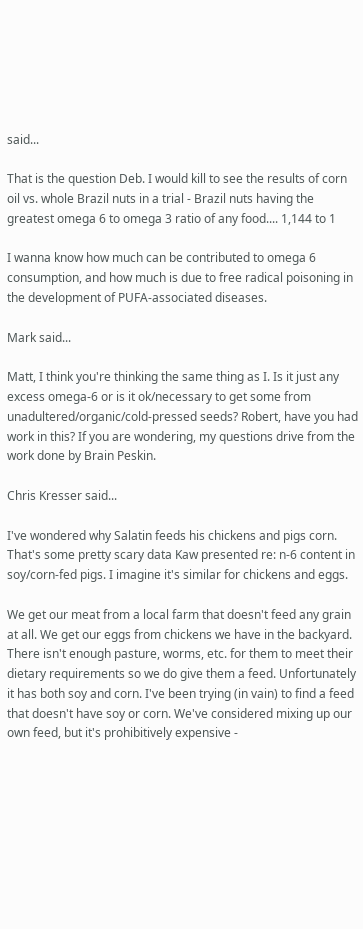said...

That is the question Deb. I would kill to see the results of corn oil vs. whole Brazil nuts in a trial - Brazil nuts having the greatest omega 6 to omega 3 ratio of any food.... 1,144 to 1

I wanna know how much can be contributed to omega 6 consumption, and how much is due to free radical poisoning in the development of PUFA-associated diseases.

Mark said...

Matt, I think you're thinking the same thing as I. Is it just any excess omega-6 or is it ok/necessary to get some from unadultered/organic/cold-pressed seeds? Robert, have you had work in this? If you are wondering, my questions drive from the work done by Brain Peskin.

Chris Kresser said...

I've wondered why Salatin feeds his chickens and pigs corn. That's some pretty scary data Kaw presented re: n-6 content in soy/corn-fed pigs. I imagine it's similar for chickens and eggs.

We get our meat from a local farm that doesn't feed any grain at all. We get our eggs from chickens we have in the backyard. There isn't enough pasture, worms, etc. for them to meet their dietary requirements so we do give them a feed. Unfortunately it has both soy and corn. I've been trying (in vain) to find a feed that doesn't have soy or corn. We've considered mixing up our own feed, but it's prohibitively expensive -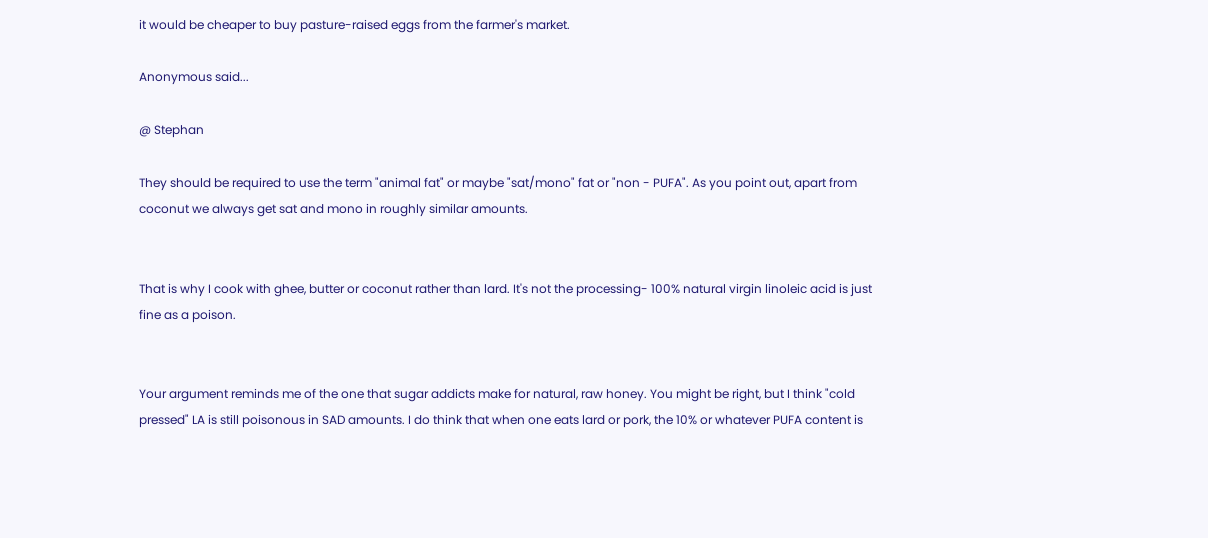it would be cheaper to buy pasture-raised eggs from the farmer's market.

Anonymous said...

@ Stephan

They should be required to use the term "animal fat" or maybe "sat/mono" fat or "non - PUFA". As you point out, apart from coconut we always get sat and mono in roughly similar amounts.


That is why I cook with ghee, butter or coconut rather than lard. It's not the processing- 100% natural virgin linoleic acid is just fine as a poison.


Your argument reminds me of the one that sugar addicts make for natural, raw honey. You might be right, but I think "cold pressed" LA is still poisonous in SAD amounts. I do think that when one eats lard or pork, the 10% or whatever PUFA content is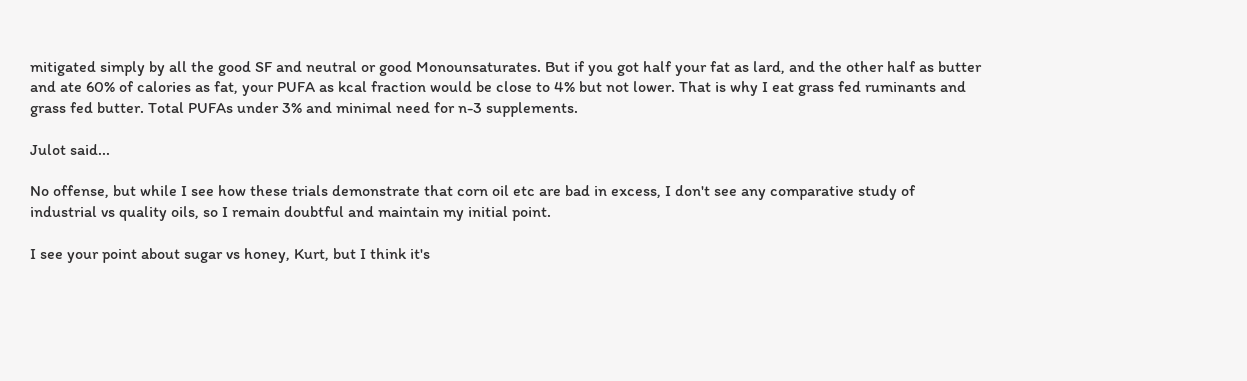mitigated simply by all the good SF and neutral or good Monounsaturates. But if you got half your fat as lard, and the other half as butter and ate 60% of calories as fat, your PUFA as kcal fraction would be close to 4% but not lower. That is why I eat grass fed ruminants and grass fed butter. Total PUFAs under 3% and minimal need for n-3 supplements.

Julot said...

No offense, but while I see how these trials demonstrate that corn oil etc are bad in excess, I don't see any comparative study of industrial vs quality oils, so I remain doubtful and maintain my initial point.

I see your point about sugar vs honey, Kurt, but I think it's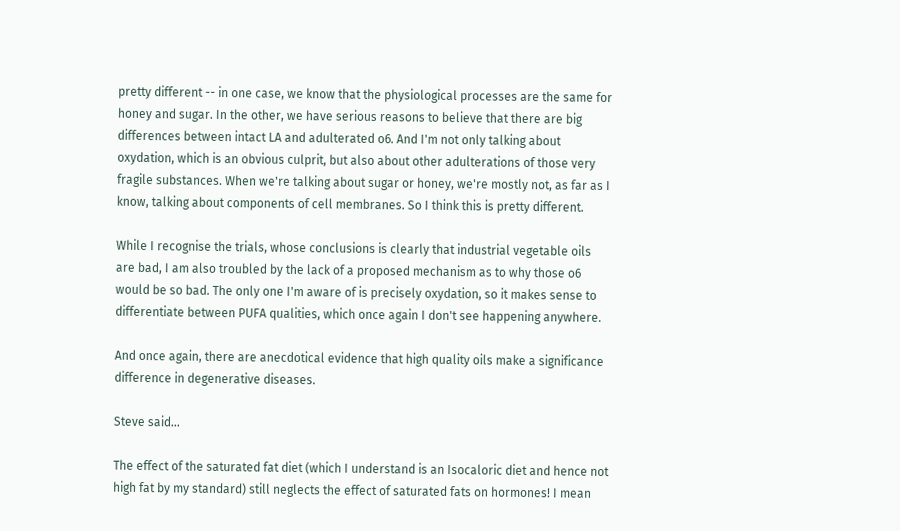pretty different -- in one case, we know that the physiological processes are the same for honey and sugar. In the other, we have serious reasons to believe that there are big differences between intact LA and adulterated o6. And I'm not only talking about oxydation, which is an obvious culprit, but also about other adulterations of those very fragile substances. When we're talking about sugar or honey, we're mostly not, as far as I know, talking about components of cell membranes. So I think this is pretty different.

While I recognise the trials, whose conclusions is clearly that industrial vegetable oils are bad, I am also troubled by the lack of a proposed mechanism as to why those o6 would be so bad. The only one I'm aware of is precisely oxydation, so it makes sense to differentiate between PUFA qualities, which once again I don't see happening anywhere.

And once again, there are anecdotical evidence that high quality oils make a significance difference in degenerative diseases.

Steve said...

The effect of the saturated fat diet (which I understand is an Isocaloric diet and hence not high fat by my standard) still neglects the effect of saturated fats on hormones! I mean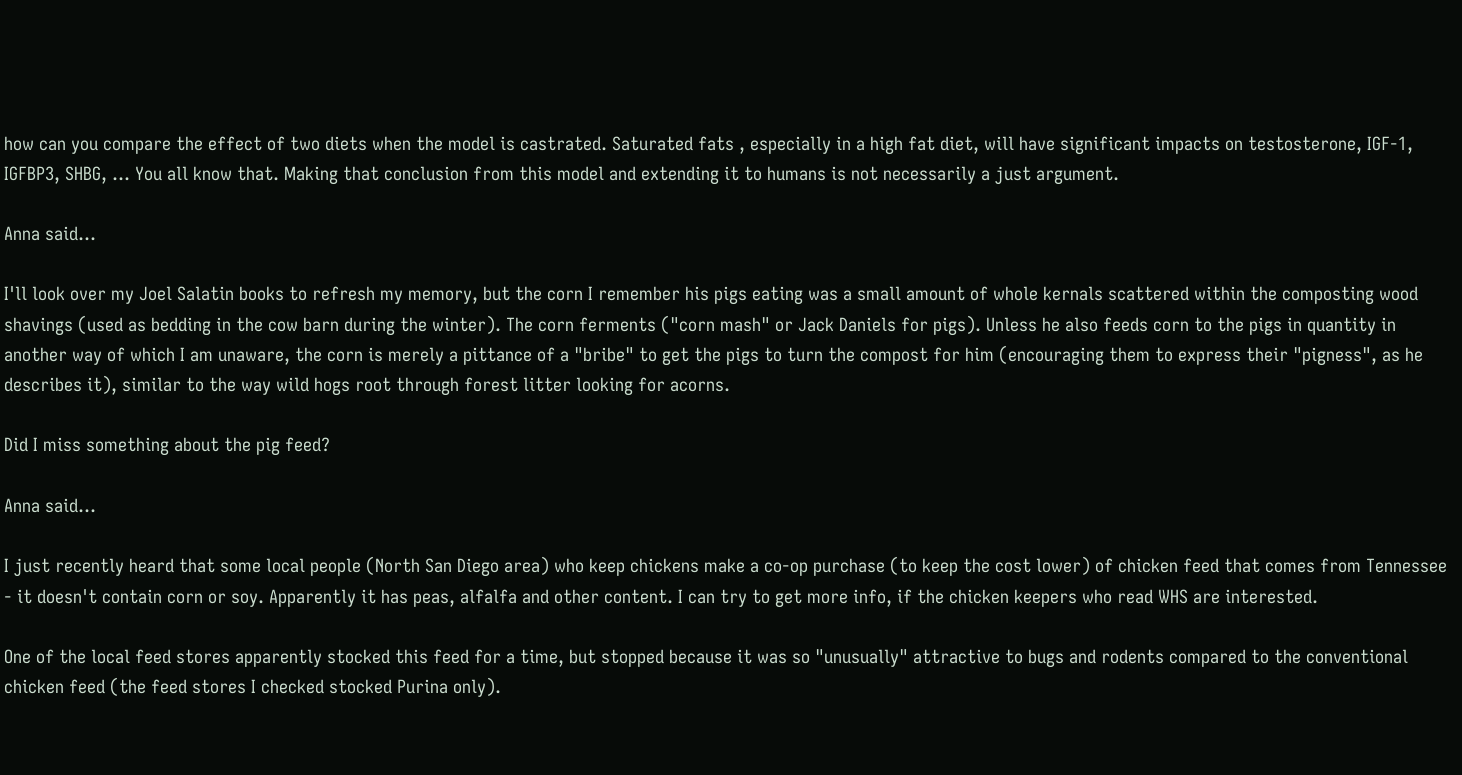how can you compare the effect of two diets when the model is castrated. Saturated fats , especially in a high fat diet, will have significant impacts on testosterone, IGF-1, IGFBP3, SHBG, ... You all know that. Making that conclusion from this model and extending it to humans is not necessarily a just argument.

Anna said...

I'll look over my Joel Salatin books to refresh my memory, but the corn I remember his pigs eating was a small amount of whole kernals scattered within the composting wood shavings (used as bedding in the cow barn during the winter). The corn ferments ("corn mash" or Jack Daniels for pigs). Unless he also feeds corn to the pigs in quantity in another way of which I am unaware, the corn is merely a pittance of a "bribe" to get the pigs to turn the compost for him (encouraging them to express their "pigness", as he describes it), similar to the way wild hogs root through forest litter looking for acorns.

Did I miss something about the pig feed?

Anna said...

I just recently heard that some local people (North San Diego area) who keep chickens make a co-op purchase (to keep the cost lower) of chicken feed that comes from Tennessee - it doesn't contain corn or soy. Apparently it has peas, alfalfa and other content. I can try to get more info, if the chicken keepers who read WHS are interested.

One of the local feed stores apparently stocked this feed for a time, but stopped because it was so "unusually" attractive to bugs and rodents compared to the conventional chicken feed (the feed stores I checked stocked Purina only).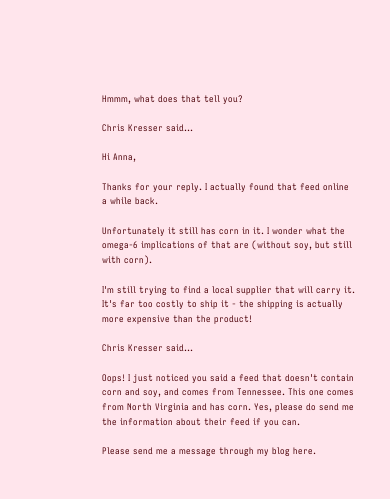Hmmm, what does that tell you?

Chris Kresser said...

Hi Anna,

Thanks for your reply. I actually found that feed online a while back.

Unfortunately it still has corn in it. I wonder what the omega-6 implications of that are (without soy, but still with corn).

I'm still trying to find a local supplier that will carry it. It's far too costly to ship it - the shipping is actually more expensive than the product!

Chris Kresser said...

Oops! I just noticed you said a feed that doesn't contain corn and soy, and comes from Tennessee. This one comes from North Virginia and has corn. Yes, please do send me the information about their feed if you can.

Please send me a message through my blog here.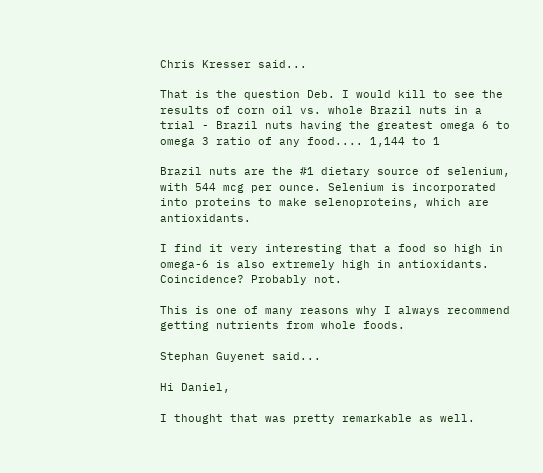Chris Kresser said...

That is the question Deb. I would kill to see the results of corn oil vs. whole Brazil nuts in a trial - Brazil nuts having the greatest omega 6 to omega 3 ratio of any food.... 1,144 to 1

Brazil nuts are the #1 dietary source of selenium, with 544 mcg per ounce. Selenium is incorporated into proteins to make selenoproteins, which are antioxidants.

I find it very interesting that a food so high in omega-6 is also extremely high in antioxidants. Coincidence? Probably not.

This is one of many reasons why I always recommend getting nutrients from whole foods.

Stephan Guyenet said...

Hi Daniel,

I thought that was pretty remarkable as well.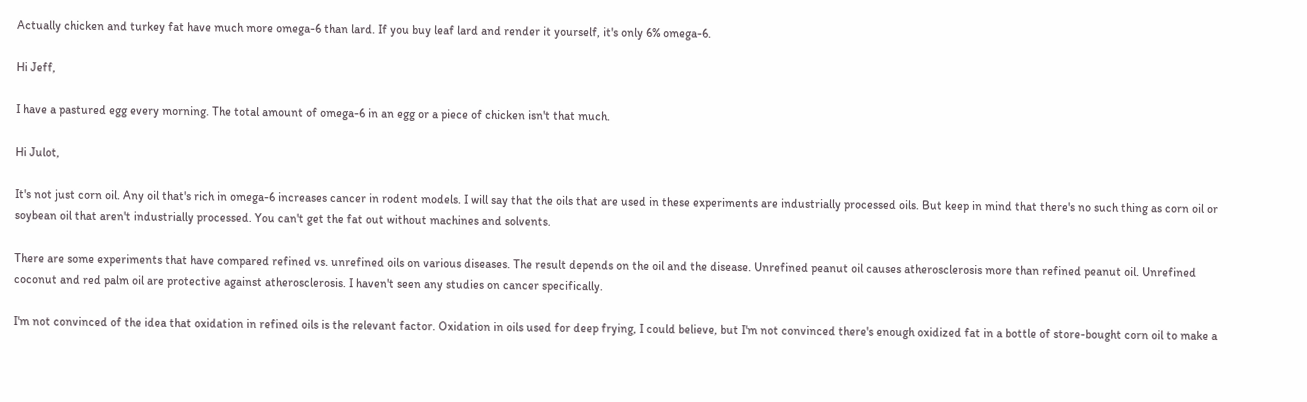Actually chicken and turkey fat have much more omega-6 than lard. If you buy leaf lard and render it yourself, it's only 6% omega-6.

Hi Jeff,

I have a pastured egg every morning. The total amount of omega-6 in an egg or a piece of chicken isn't that much.

Hi Julot,

It's not just corn oil. Any oil that's rich in omega-6 increases cancer in rodent models. I will say that the oils that are used in these experiments are industrially processed oils. But keep in mind that there's no such thing as corn oil or soybean oil that aren't industrially processed. You can't get the fat out without machines and solvents.

There are some experiments that have compared refined vs. unrefined oils on various diseases. The result depends on the oil and the disease. Unrefined peanut oil causes atherosclerosis more than refined peanut oil. Unrefined coconut and red palm oil are protective against atherosclerosis. I haven't seen any studies on cancer specifically.

I'm not convinced of the idea that oxidation in refined oils is the relevant factor. Oxidation in oils used for deep frying, I could believe, but I'm not convinced there's enough oxidized fat in a bottle of store-bought corn oil to make a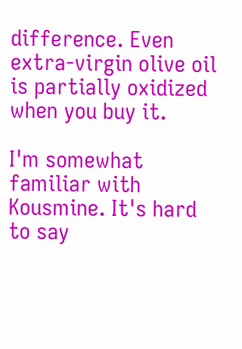difference. Even extra-virgin olive oil is partially oxidized when you buy it.

I'm somewhat familiar with Kousmine. It's hard to say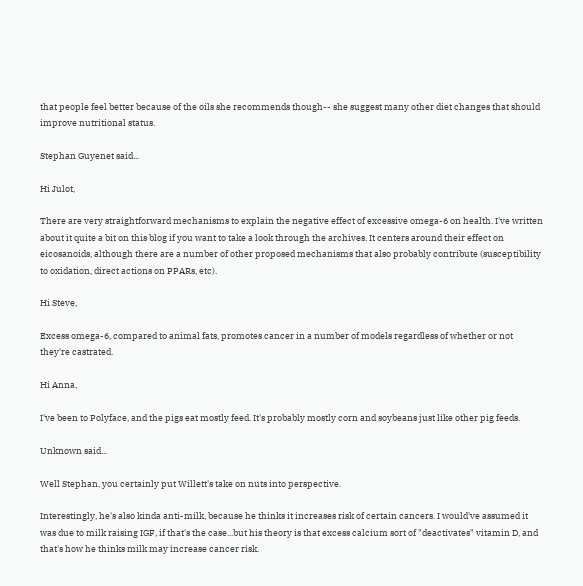that people feel better because of the oils she recommends though-- she suggest many other diet changes that should improve nutritional status.

Stephan Guyenet said...

Hi Julot,

There are very straightforward mechanisms to explain the negative effect of excessive omega-6 on health. I've written about it quite a bit on this blog if you want to take a look through the archives. It centers around their effect on eicosanoids, although there are a number of other proposed mechanisms that also probably contribute (susceptibility to oxidation, direct actions on PPARs, etc).

Hi Steve,

Excess omega-6, compared to animal fats, promotes cancer in a number of models regardless of whether or not they're castrated.

Hi Anna,

I've been to Polyface, and the pigs eat mostly feed. It's probably mostly corn and soybeans just like other pig feeds.

Unknown said...

Well Stephan, you certainly put Willett's take on nuts into perspective.

Interestingly, he's also kinda anti-milk, because he thinks it increases risk of certain cancers. I would've assumed it was due to milk raising IGF, if that's the case...but his theory is that excess calcium sort of "deactivates" vitamin D, and that's how he thinks milk may increase cancer risk.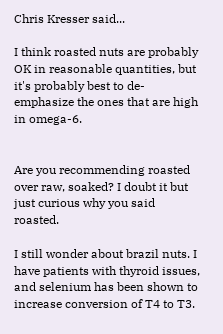Chris Kresser said...

I think roasted nuts are probably OK in reasonable quantities, but it's probably best to de-emphasize the ones that are high in omega-6.


Are you recommending roasted over raw, soaked? I doubt it but just curious why you said roasted.

I still wonder about brazil nuts. I have patients with thyroid issues, and selenium has been shown to increase conversion of T4 to T3.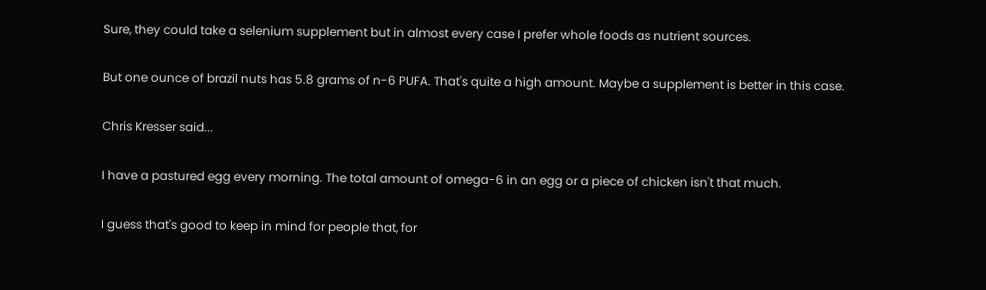Sure, they could take a selenium supplement but in almost every case I prefer whole foods as nutrient sources.

But one ounce of brazil nuts has 5.8 grams of n-6 PUFA. That's quite a high amount. Maybe a supplement is better in this case.

Chris Kresser said...

I have a pastured egg every morning. The total amount of omega-6 in an egg or a piece of chicken isn't that much.

I guess that's good to keep in mind for people that, for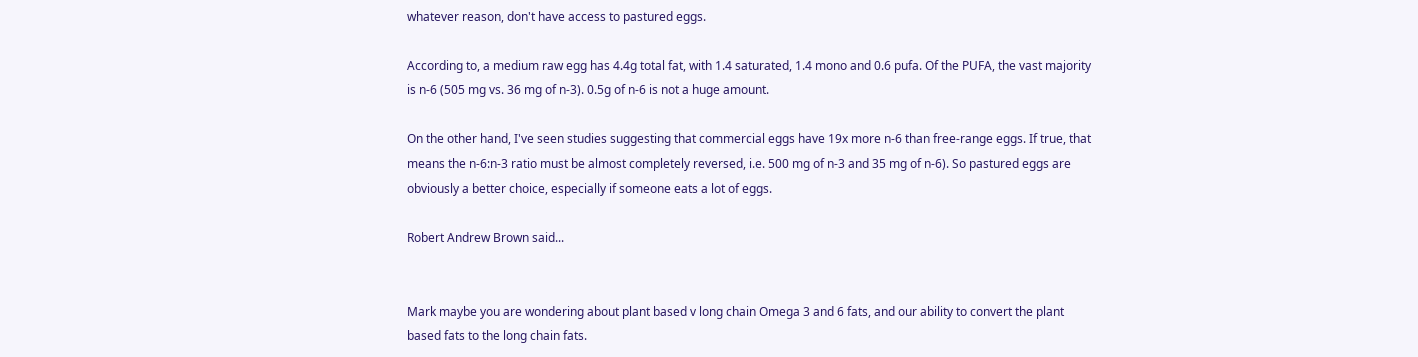whatever reason, don't have access to pastured eggs.

According to, a medium raw egg has 4.4g total fat, with 1.4 saturated, 1.4 mono and 0.6 pufa. Of the PUFA, the vast majority is n-6 (505 mg vs. 36 mg of n-3). 0.5g of n-6 is not a huge amount.

On the other hand, I've seen studies suggesting that commercial eggs have 19x more n-6 than free-range eggs. If true, that means the n-6:n-3 ratio must be almost completely reversed, i.e. 500 mg of n-3 and 35 mg of n-6). So pastured eggs are obviously a better choice, especially if someone eats a lot of eggs.

Robert Andrew Brown said...


Mark maybe you are wondering about plant based v long chain Omega 3 and 6 fats, and our ability to convert the plant based fats to the long chain fats.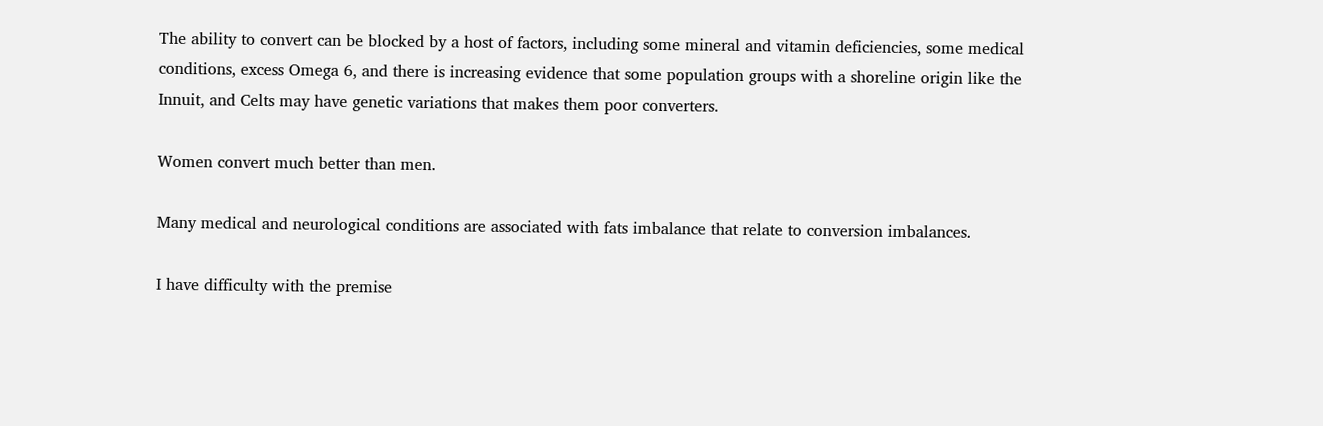The ability to convert can be blocked by a host of factors, including some mineral and vitamin deficiencies, some medical conditions, excess Omega 6, and there is increasing evidence that some population groups with a shoreline origin like the Innuit, and Celts may have genetic variations that makes them poor converters.

Women convert much better than men.

Many medical and neurological conditions are associated with fats imbalance that relate to conversion imbalances.

I have difficulty with the premise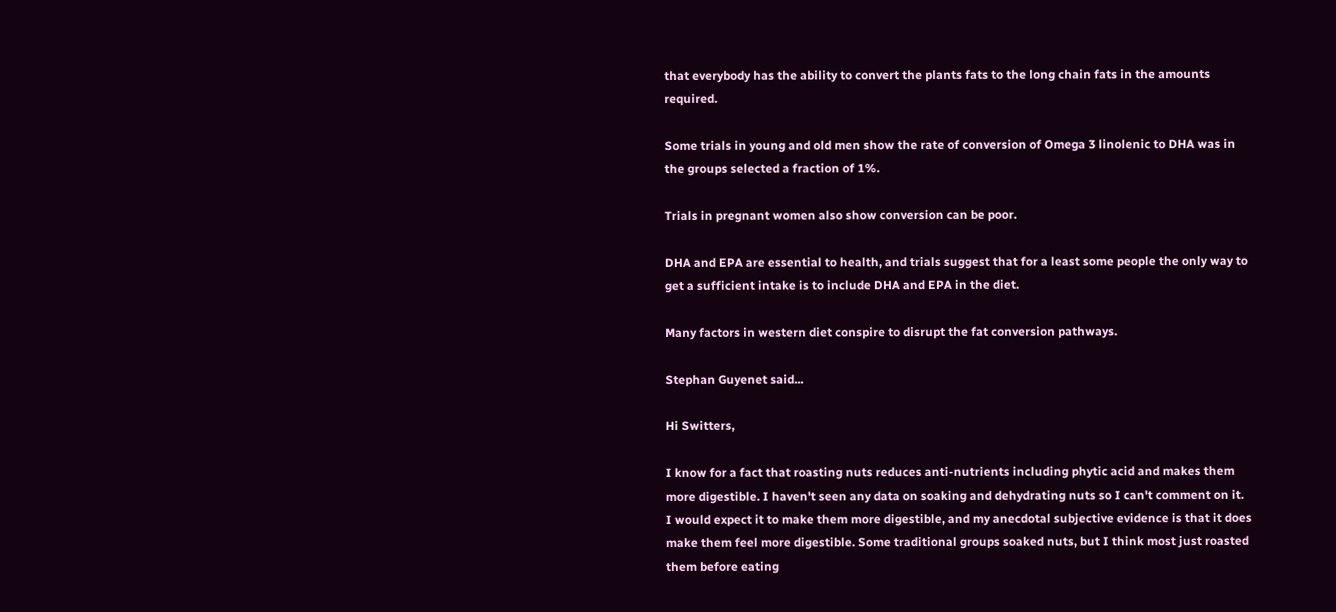that everybody has the ability to convert the plants fats to the long chain fats in the amounts required.

Some trials in young and old men show the rate of conversion of Omega 3 linolenic to DHA was in the groups selected a fraction of 1%.

Trials in pregnant women also show conversion can be poor.

DHA and EPA are essential to health, and trials suggest that for a least some people the only way to get a sufficient intake is to include DHA and EPA in the diet.

Many factors in western diet conspire to disrupt the fat conversion pathways.

Stephan Guyenet said...

Hi Switters,

I know for a fact that roasting nuts reduces anti-nutrients including phytic acid and makes them more digestible. I haven't seen any data on soaking and dehydrating nuts so I can't comment on it. I would expect it to make them more digestible, and my anecdotal subjective evidence is that it does make them feel more digestible. Some traditional groups soaked nuts, but I think most just roasted them before eating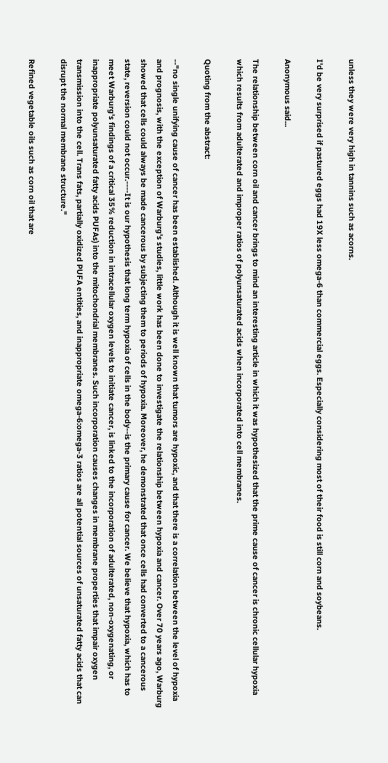unless they were very high in tannins such as acorns.

I'd be very surprised if pastured eggs had 19X less omega-6 than commercial eggs. Especially considering most of their food is still corn and soybeans.

Anonymous said...

The relationship between corn oil and cancer brings to mind an interesting article in which it was hypothesized that the prime cause of cancer is chronic cellular hypoxia which results from adulterated and improper ratios of polyunsaturated acids when incorporated into cell membranes.

Quoting from the abstract:

--"no single unifying cause of cancer has been established. Although it is well known that tumors are hypoxic, and that there is a correlation between the level of hypoxia and prognosis, with the exception of Warburg's studies, little work has been done to investigate the relationship between hypoxia and cancer. Over 70 years ago, Warburg showed that cells could always be made cancerous by subjecting them to periods of hypoxia. Moreover, he demonstrated that once cells had converted to a cancerous state, reversion could not occur.----It is our hypothesis that long term hypoxia of cells in the body--is the primary cause for cancer. We believe that hypoxia, which has to meet Warburg's findings of a critical 35% reduction in intracellular oxygen levels to initiate cancer, is linked to the incorporation of adulterated, non-oxygenating, or inappropriate polyunsaturated fatty acids PUFAs) into the mitochondrial membranes. Such incorporation causes changes in membrane properties that impair oxygen transmission into the cell. Trans fats, partially oxidized PUFA entities, and inappropriate omega-6:omega-3 ratios are all potential sources of unsaturated fatty acids that can disrupt the normal membrane structure."

Refined vegetable oils such as corn oil that are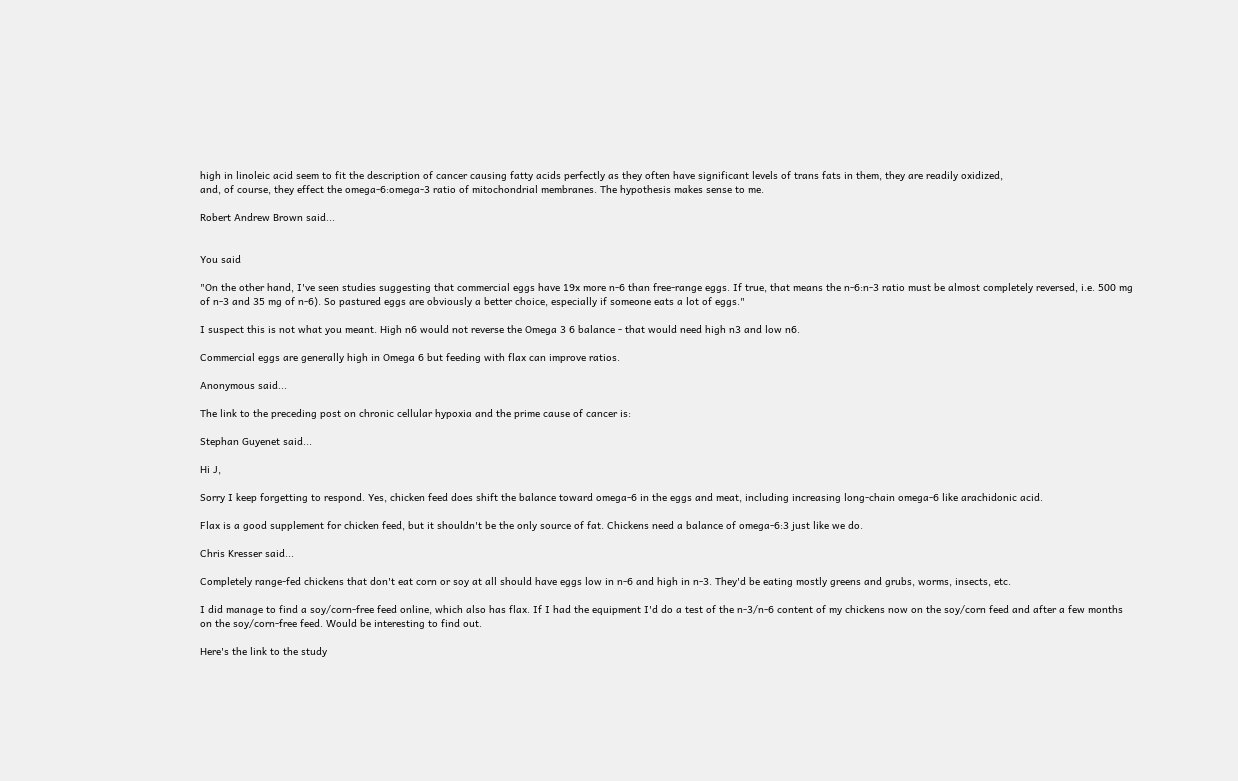high in linoleic acid seem to fit the description of cancer causing fatty acids perfectly as they often have significant levels of trans fats in them, they are readily oxidized,
and, of course, they effect the omega-6:omega-3 ratio of mitochondrial membranes. The hypothesis makes sense to me.

Robert Andrew Brown said...


You said

"On the other hand, I've seen studies suggesting that commercial eggs have 19x more n-6 than free-range eggs. If true, that means the n-6:n-3 ratio must be almost completely reversed, i.e. 500 mg of n-3 and 35 mg of n-6). So pastured eggs are obviously a better choice, especially if someone eats a lot of eggs."

I suspect this is not what you meant. High n6 would not reverse the Omega 3 6 balance - that would need high n3 and low n6.

Commercial eggs are generally high in Omega 6 but feeding with flax can improve ratios.

Anonymous said...

The link to the preceding post on chronic cellular hypoxia and the prime cause of cancer is:

Stephan Guyenet said...

Hi J,

Sorry I keep forgetting to respond. Yes, chicken feed does shift the balance toward omega-6 in the eggs and meat, including increasing long-chain omega-6 like arachidonic acid.

Flax is a good supplement for chicken feed, but it shouldn't be the only source of fat. Chickens need a balance of omega-6:3 just like we do.

Chris Kresser said...

Completely range-fed chickens that don't eat corn or soy at all should have eggs low in n-6 and high in n-3. They'd be eating mostly greens and grubs, worms, insects, etc.

I did manage to find a soy/corn-free feed online, which also has flax. If I had the equipment I'd do a test of the n-3/n-6 content of my chickens now on the soy/corn feed and after a few months on the soy/corn-free feed. Would be interesting to find out.

Here's the link to the study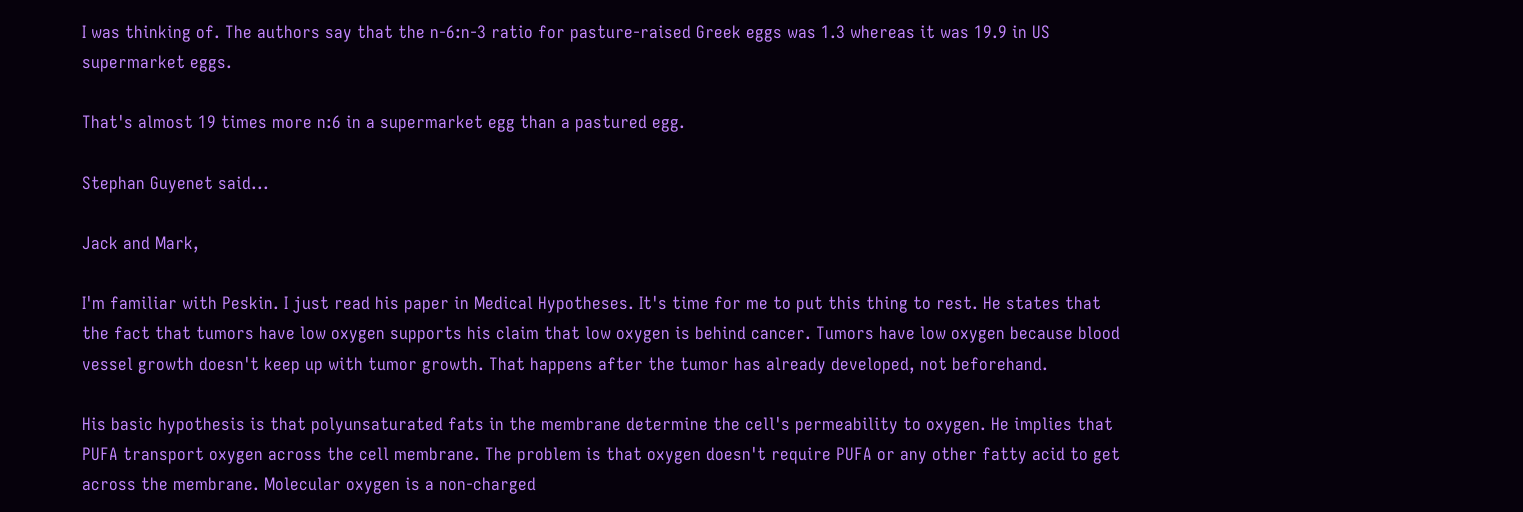I was thinking of. The authors say that the n-6:n-3 ratio for pasture-raised Greek eggs was 1.3 whereas it was 19.9 in US supermarket eggs.

That's almost 19 times more n:6 in a supermarket egg than a pastured egg.

Stephan Guyenet said...

Jack and Mark,

I'm familiar with Peskin. I just read his paper in Medical Hypotheses. It's time for me to put this thing to rest. He states that the fact that tumors have low oxygen supports his claim that low oxygen is behind cancer. Tumors have low oxygen because blood vessel growth doesn't keep up with tumor growth. That happens after the tumor has already developed, not beforehand.

His basic hypothesis is that polyunsaturated fats in the membrane determine the cell's permeability to oxygen. He implies that PUFA transport oxygen across the cell membrane. The problem is that oxygen doesn't require PUFA or any other fatty acid to get across the membrane. Molecular oxygen is a non-charged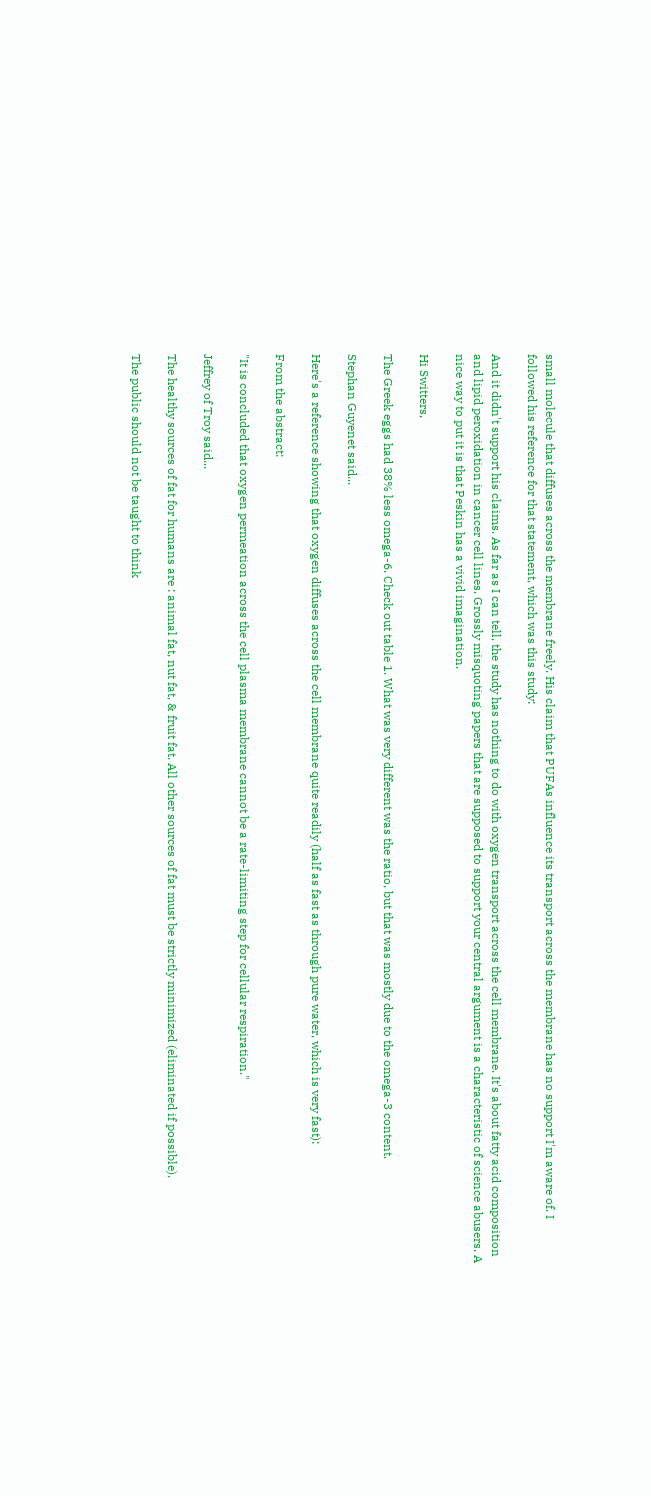small molecule that diffuses across the membrane freely. His claim that PUFAs influence its transport across the membrane has no support I'm aware of. I followed his reference for that statement, which was this study:

And it didn't support his claims. As far as I can tell, the study has nothing to do with oxygen transport across the cell membrane. It's about fatty acid composition and lipid peroxidation in cancer cell lines. Grossly misquoting papers that are supposed to support your central argument is a characteristic of science abusers. A nice way to put it is that Peskin has a vivid imagination.

Hi Switters,

The Greek eggs had 38% less omega-6. Check out table 1. What was very different was the ratio, but that was mostly due to the omega-3 content.

Stephan Guyenet said...

Here's a reference showing that oxygen diffuses across the cell membrane quite readily (half as fast as through pure water, which is very fast):

From the abstract:

"It is concluded that oxygen permeation across the cell plasma membrane cannot be a rate-limiting step for cellular respiration."

Jeffrey of Troy said...

The healthy sources of fat for humans are : animal fat, nut fat, & fruit fat. All other sources of fat must be strictly minimized (eliminated if possible).

The public should not be taught to think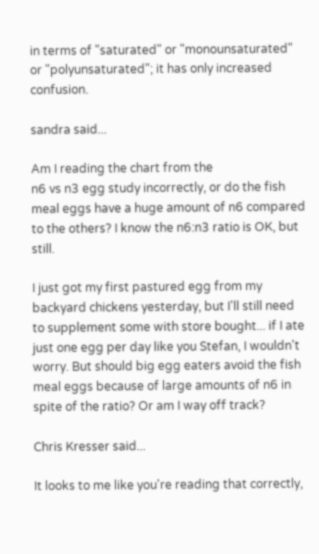in terms of "saturated" or "monounsaturated" or "polyunsaturated"; it has only increased confusion.

sandra said...

Am I reading the chart from the
n6 vs n3 egg study incorrectly, or do the fish meal eggs have a huge amount of n6 compared to the others? I know the n6:n3 ratio is OK, but still.

I just got my first pastured egg from my backyard chickens yesterday, but I'll still need to supplement some with store bought... if I ate just one egg per day like you Stefan, I wouldn't worry. But should big egg eaters avoid the fish meal eggs because of large amounts of n6 in spite of the ratio? Or am I way off track?

Chris Kresser said...

It looks to me like you're reading that correctly,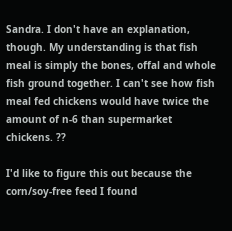Sandra. I don't have an explanation, though. My understanding is that fish meal is simply the bones, offal and whole fish ground together. I can't see how fish meal fed chickens would have twice the amount of n-6 than supermarket chickens. ??

I'd like to figure this out because the corn/soy-free feed I found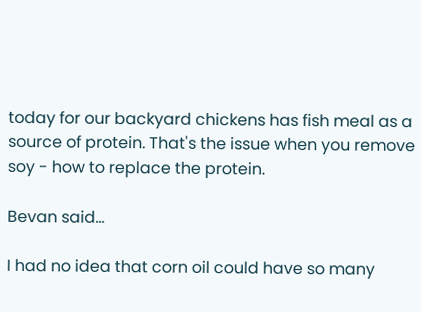today for our backyard chickens has fish meal as a source of protein. That's the issue when you remove soy - how to replace the protein.

Bevan said...

I had no idea that corn oil could have so many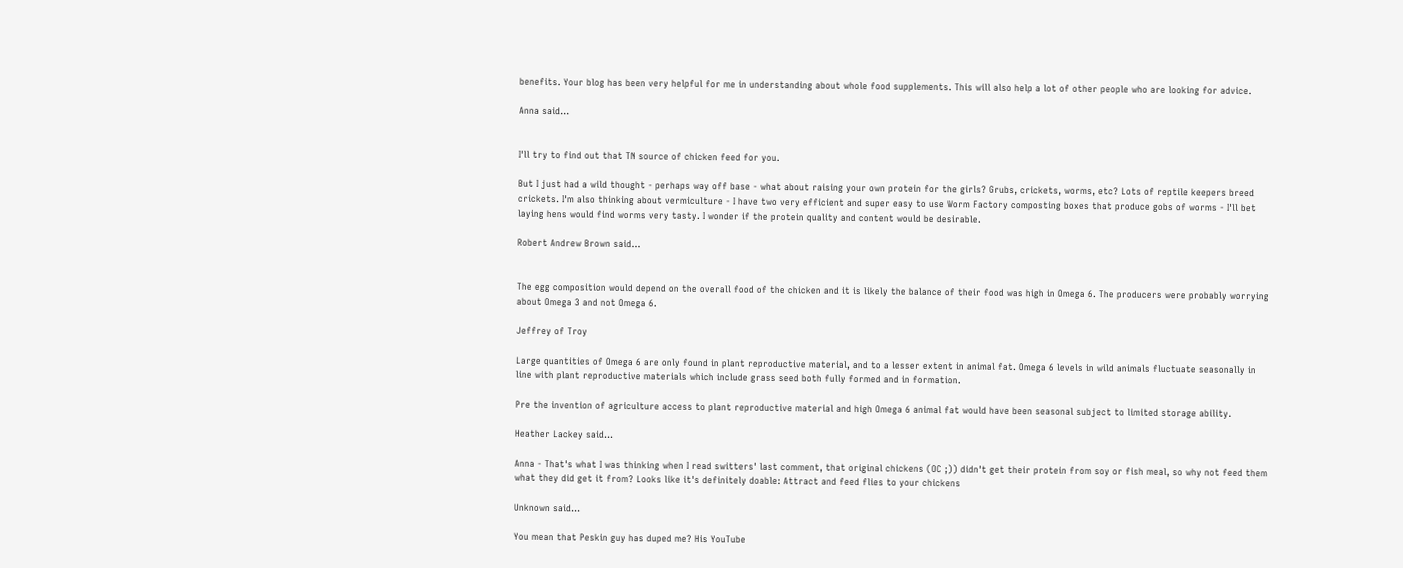benefits. Your blog has been very helpful for me in understanding about whole food supplements. This will also help a lot of other people who are looking for advice.

Anna said...


I'll try to find out that TN source of chicken feed for you.

But I just had a wild thought - perhaps way off base - what about raising your own protein for the girls? Grubs, crickets, worms, etc? Lots of reptile keepers breed crickets. I'm also thinking about vermiculture - I have two very efficient and super easy to use Worm Factory composting boxes that produce gobs of worms - I'll bet laying hens would find worms very tasty. I wonder if the protein quality and content would be desirable.

Robert Andrew Brown said...


The egg composition would depend on the overall food of the chicken and it is likely the balance of their food was high in Omega 6. The producers were probably worrying about Omega 3 and not Omega 6.

Jeffrey of Troy

Large quantities of Omega 6 are only found in plant reproductive material, and to a lesser extent in animal fat. Omega 6 levels in wild animals fluctuate seasonally in line with plant reproductive materials which include grass seed both fully formed and in formation.

Pre the invention of agriculture access to plant reproductive material and high Omega 6 animal fat would have been seasonal subject to limited storage ability.

Heather Lackey said...

Anna - That's what I was thinking when I read switters' last comment, that original chickens (OC ;)) didn't get their protein from soy or fish meal, so why not feed them what they did get it from? Looks like it's definitely doable: Attract and feed flies to your chickens

Unknown said...

You mean that Peskin guy has duped me? His YouTube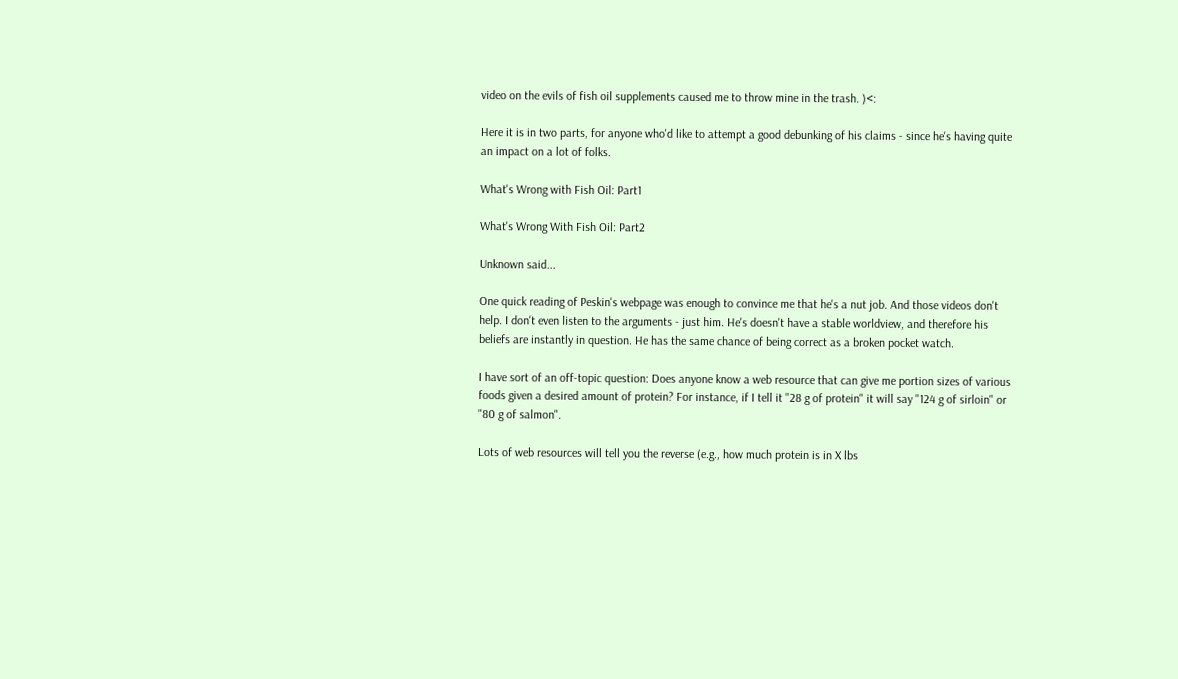video on the evils of fish oil supplements caused me to throw mine in the trash. )<:

Here it is in two parts, for anyone who'd like to attempt a good debunking of his claims - since he's having quite an impact on a lot of folks.

What's Wrong with Fish Oil: Part1

What's Wrong With Fish Oil: Part2

Unknown said...

One quick reading of Peskin's webpage was enough to convince me that he's a nut job. And those videos don't help. I don't even listen to the arguments - just him. He's doesn't have a stable worldview, and therefore his beliefs are instantly in question. He has the same chance of being correct as a broken pocket watch.

I have sort of an off-topic question: Does anyone know a web resource that can give me portion sizes of various foods given a desired amount of protein? For instance, if I tell it "28 g of protein" it will say "124 g of sirloin" or "80 g of salmon".

Lots of web resources will tell you the reverse (e.g., how much protein is in X lbs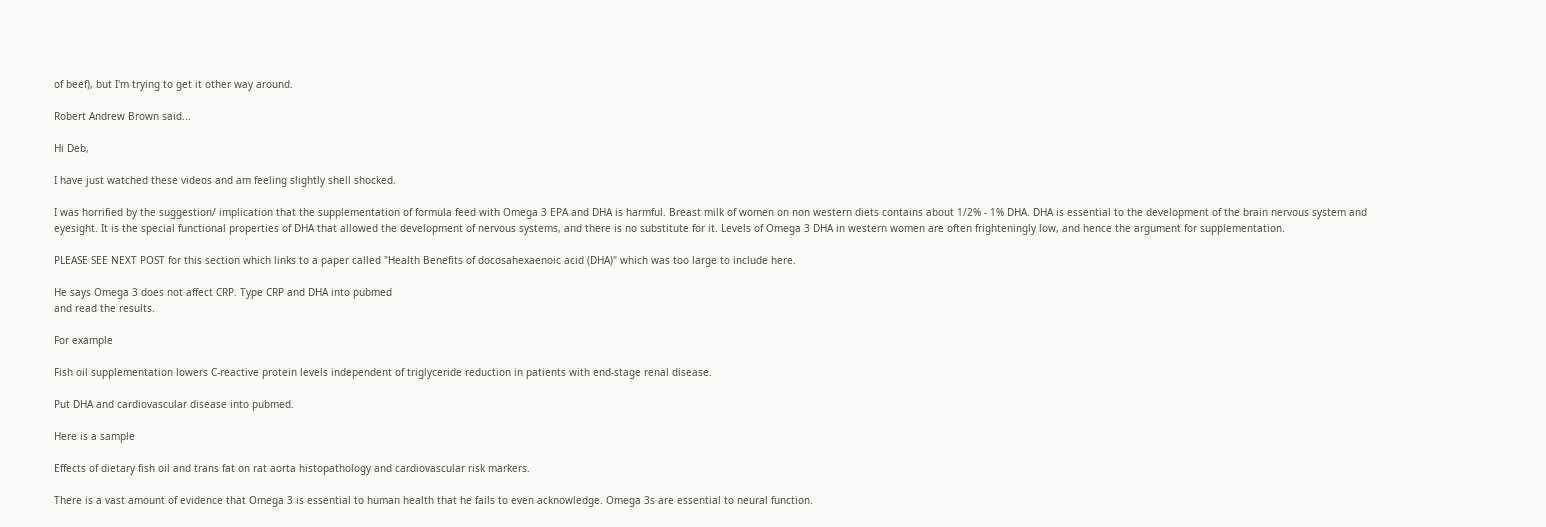of beef), but I'm trying to get it other way around.

Robert Andrew Brown said...

Hi Deb,

I have just watched these videos and am feeling slightly shell shocked.

I was horrified by the suggestion/ implication that the supplementation of formula feed with Omega 3 EPA and DHA is harmful. Breast milk of women on non western diets contains about 1/2% - 1% DHA. DHA is essential to the development of the brain nervous system and eyesight. It is the special functional properties of DHA that allowed the development of nervous systems, and there is no substitute for it. Levels of Omega 3 DHA in western women are often frighteningly low, and hence the argument for supplementation.

PLEASE SEE NEXT POST for this section which links to a paper called "Health Benefits of docosahexaenoic acid (DHA)" which was too large to include here.

He says Omega 3 does not affect CRP. Type CRP and DHA into pubmed
and read the results.

For example

Fish oil supplementation lowers C-reactive protein levels independent of triglyceride reduction in patients with end-stage renal disease.

Put DHA and cardiovascular disease into pubmed.

Here is a sample

Effects of dietary fish oil and trans fat on rat aorta histopathology and cardiovascular risk markers.

There is a vast amount of evidence that Omega 3 is essential to human health that he fails to even acknowledge. Omega 3s are essential to neural function.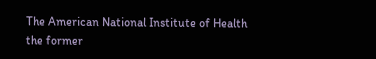The American National Institute of Health the former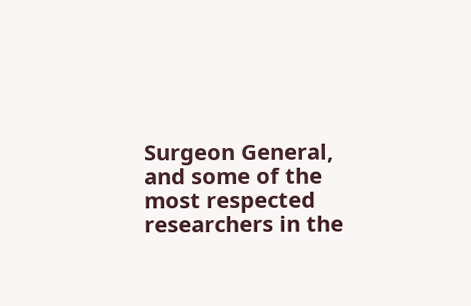Surgeon General, and some of the most respected researchers in the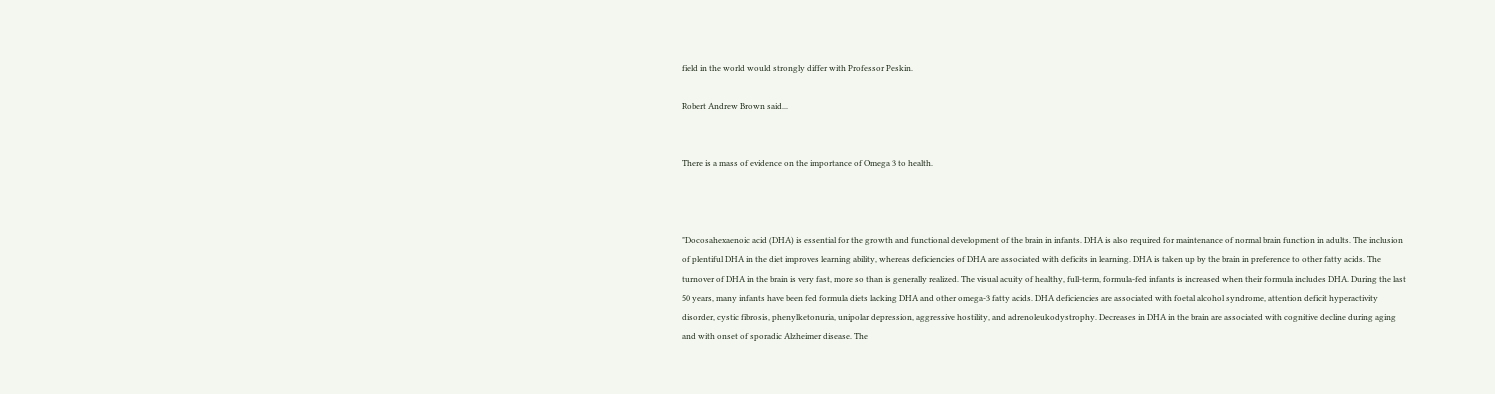field in the world would strongly differ with Professor Peskin.

Robert Andrew Brown said...


There is a mass of evidence on the importance of Omega 3 to health.



"Docosahexaenoic acid (DHA) is essential for the growth and functional development of the brain in infants. DHA is also required for maintenance of normal brain function in adults. The inclusion of plentiful DHA in the diet improves learning ability, whereas deficiencies of DHA are associated with deficits in learning. DHA is taken up by the brain in preference to other fatty acids. The turnover of DHA in the brain is very fast, more so than is generally realized. The visual acuity of healthy, full-term, formula-fed infants is increased when their formula includes DHA. During the last 50 years, many infants have been fed formula diets lacking DHA and other omega-3 fatty acids. DHA deficiencies are associated with foetal alcohol syndrome, attention deficit hyperactivity disorder, cystic fibrosis, phenylketonuria, unipolar depression, aggressive hostility, and adrenoleukodystrophy. Decreases in DHA in the brain are associated with cognitive decline during aging and with onset of sporadic Alzheimer disease. The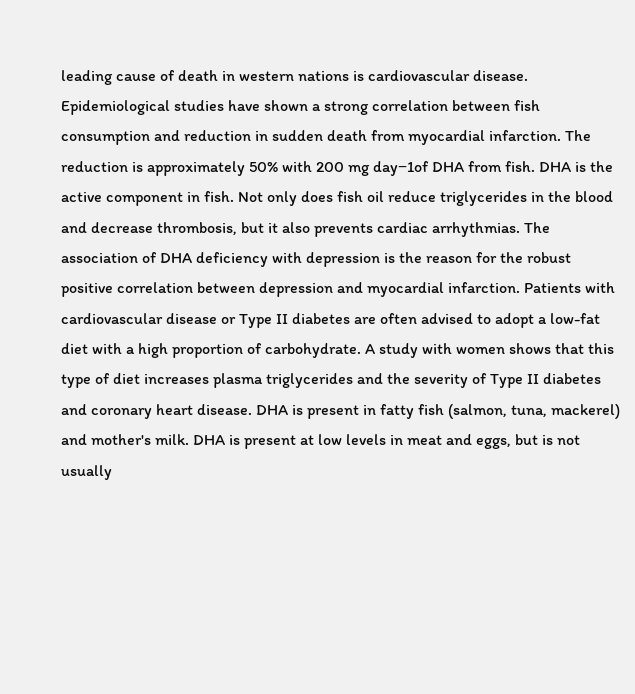leading cause of death in western nations is cardiovascular disease. Epidemiological studies have shown a strong correlation between fish consumption and reduction in sudden death from myocardial infarction. The reduction is approximately 50% with 200 mg day−1of DHA from fish. DHA is the active component in fish. Not only does fish oil reduce triglycerides in the blood and decrease thrombosis, but it also prevents cardiac arrhythmias. The association of DHA deficiency with depression is the reason for the robust positive correlation between depression and myocardial infarction. Patients with cardiovascular disease or Type II diabetes are often advised to adopt a low-fat diet with a high proportion of carbohydrate. A study with women shows that this type of diet increases plasma triglycerides and the severity of Type II diabetes and coronary heart disease. DHA is present in fatty fish (salmon, tuna, mackerel) and mother's milk. DHA is present at low levels in meat and eggs, but is not usually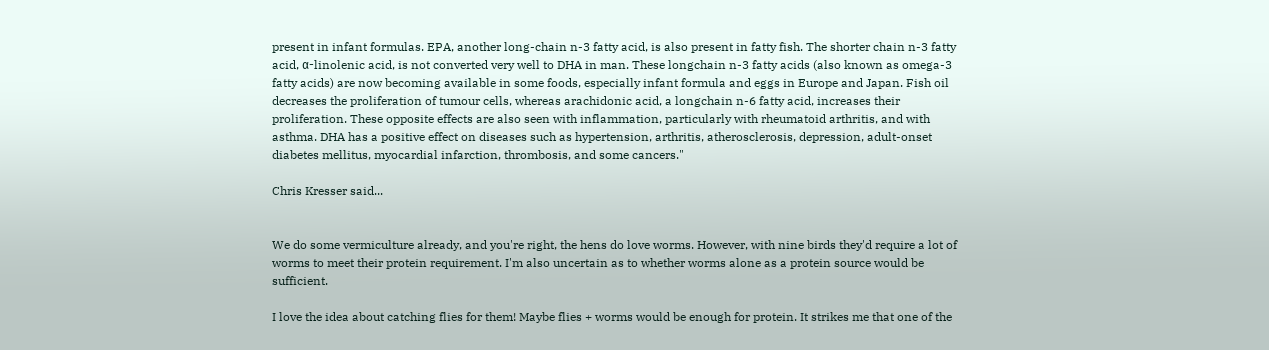present in infant formulas. EPA, another long-chain n-3 fatty acid, is also present in fatty fish. The shorter chain n-3 fatty acid, α-linolenic acid, is not converted very well to DHA in man. These longchain n-3 fatty acids (also known as omega-3 fatty acids) are now becoming available in some foods, especially infant formula and eggs in Europe and Japan. Fish oil decreases the proliferation of tumour cells, whereas arachidonic acid, a longchain n-6 fatty acid, increases their proliferation. These opposite effects are also seen with inflammation, particularly with rheumatoid arthritis, and with asthma. DHA has a positive effect on diseases such as hypertension, arthritis, atherosclerosis, depression, adult-onset diabetes mellitus, myocardial infarction, thrombosis, and some cancers."

Chris Kresser said...


We do some vermiculture already, and you're right, the hens do love worms. However, with nine birds they'd require a lot of worms to meet their protein requirement. I'm also uncertain as to whether worms alone as a protein source would be sufficient.

I love the idea about catching flies for them! Maybe flies + worms would be enough for protein. It strikes me that one of the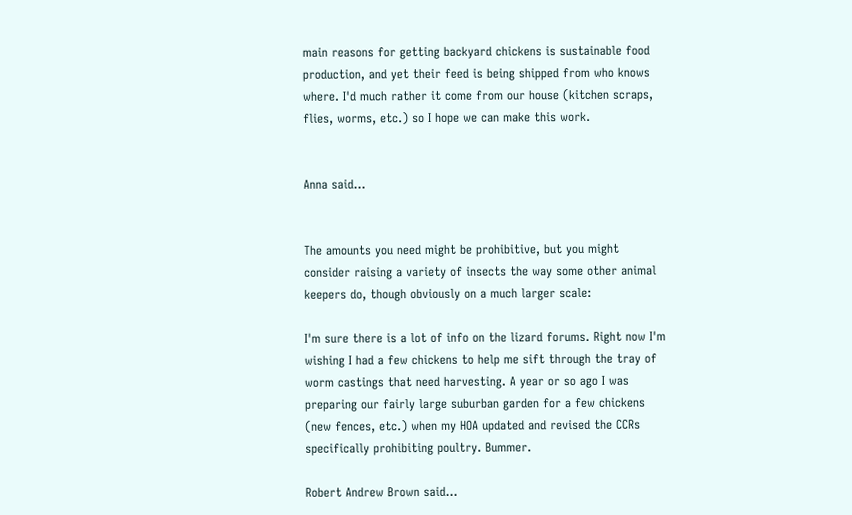main reasons for getting backyard chickens is sustainable food production, and yet their feed is being shipped from who knows where. I'd much rather it come from our house (kitchen scraps, flies, worms, etc.) so I hope we can make this work.


Anna said...


The amounts you need might be prohibitive, but you might consider raising a variety of insects the way some other animal keepers do, though obviously on a much larger scale:

I'm sure there is a lot of info on the lizard forums. Right now I'm wishing I had a few chickens to help me sift through the tray of worm castings that need harvesting. A year or so ago I was preparing our fairly large suburban garden for a few chickens (new fences, etc.) when my HOA updated and revised the CCRs specifically prohibiting poultry. Bummer.

Robert Andrew Brown said...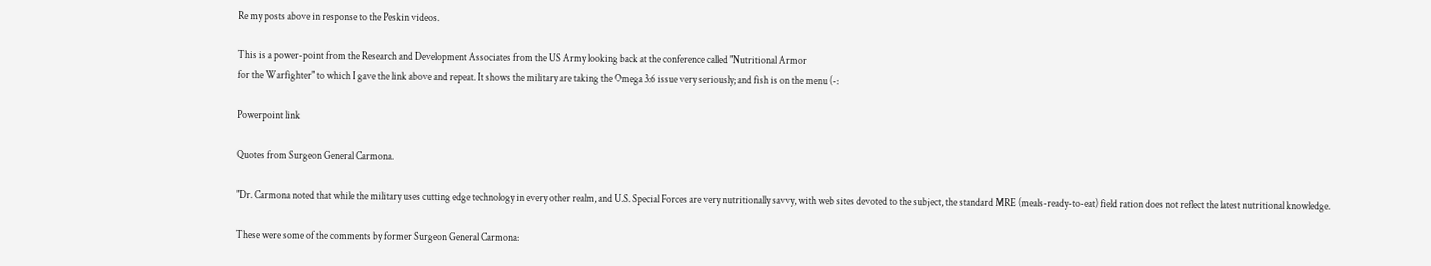Re my posts above in response to the Peskin videos.

This is a power-point from the Research and Development Associates from the US Army looking back at the conference called "Nutritional Armor
for the Warfighter" to which I gave the link above and repeat. It shows the military are taking the Omega 3:6 issue very seriously; and fish is on the menu (-:

Powerpoint link

Quotes from Surgeon General Carmona.

"Dr. Carmona noted that while the military uses cutting edge technology in every other realm, and U.S. Special Forces are very nutritionally savvy, with web sites devoted to the subject, the standard MRE (meals-ready-to-eat) field ration does not reflect the latest nutritional knowledge.

These were some of the comments by former Surgeon General Carmona: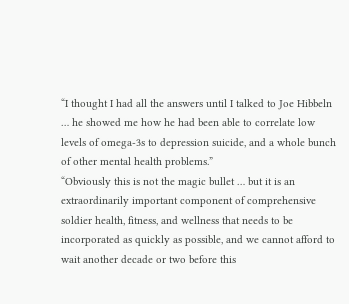“I thought I had all the answers until I talked to Joe Hibbeln … he showed me how he had been able to correlate low levels of omega-3s to depression suicide, and a whole bunch of other mental health problems.”
“Obviously this is not the magic bullet … but it is an extraordinarily important component of comprehensive soldier health, fitness, and wellness that needs to be incorporated as quickly as possible, and we cannot afford to wait another decade or two before this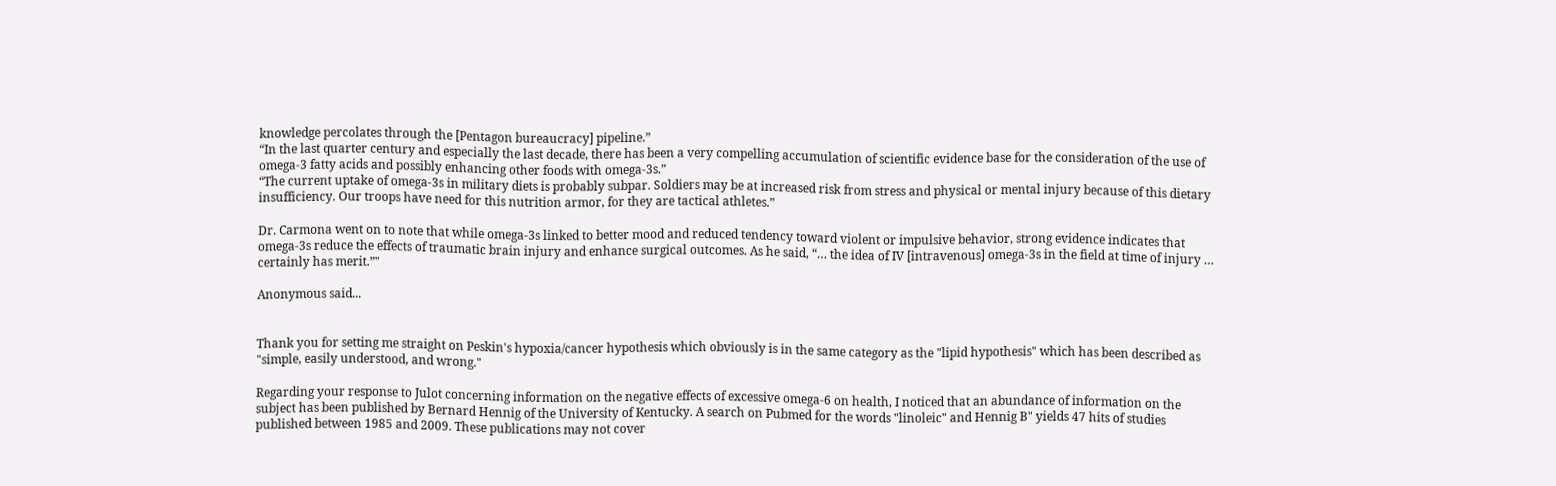knowledge percolates through the [Pentagon bureaucracy] pipeline.”
“In the last quarter century and especially the last decade, there has been a very compelling accumulation of scientific evidence base for the consideration of the use of omega-3 fatty acids and possibly enhancing other foods with omega-3s.”
“The current uptake of omega-3s in military diets is probably subpar. Soldiers may be at increased risk from stress and physical or mental injury because of this dietary insufficiency. Our troops have need for this nutrition armor, for they are tactical athletes.”

Dr. Carmona went on to note that while omega-3s linked to better mood and reduced tendency toward violent or impulsive behavior, strong evidence indicates that omega-3s reduce the effects of traumatic brain injury and enhance surgical outcomes. As he said, “… the idea of IV [intravenous] omega-3s in the field at time of injury … certainly has merit.”"

Anonymous said...


Thank you for setting me straight on Peskin's hypoxia/cancer hypothesis which obviously is in the same category as the "lipid hypothesis" which has been described as "simple, easily understood, and wrong."

Regarding your response to Julot concerning information on the negative effects of excessive omega-6 on health, I noticed that an abundance of information on the subject has been published by Bernard Hennig of the University of Kentucky. A search on Pubmed for the words "linoleic" and Hennig B" yields 47 hits of studies published between 1985 and 2009. These publications may not cover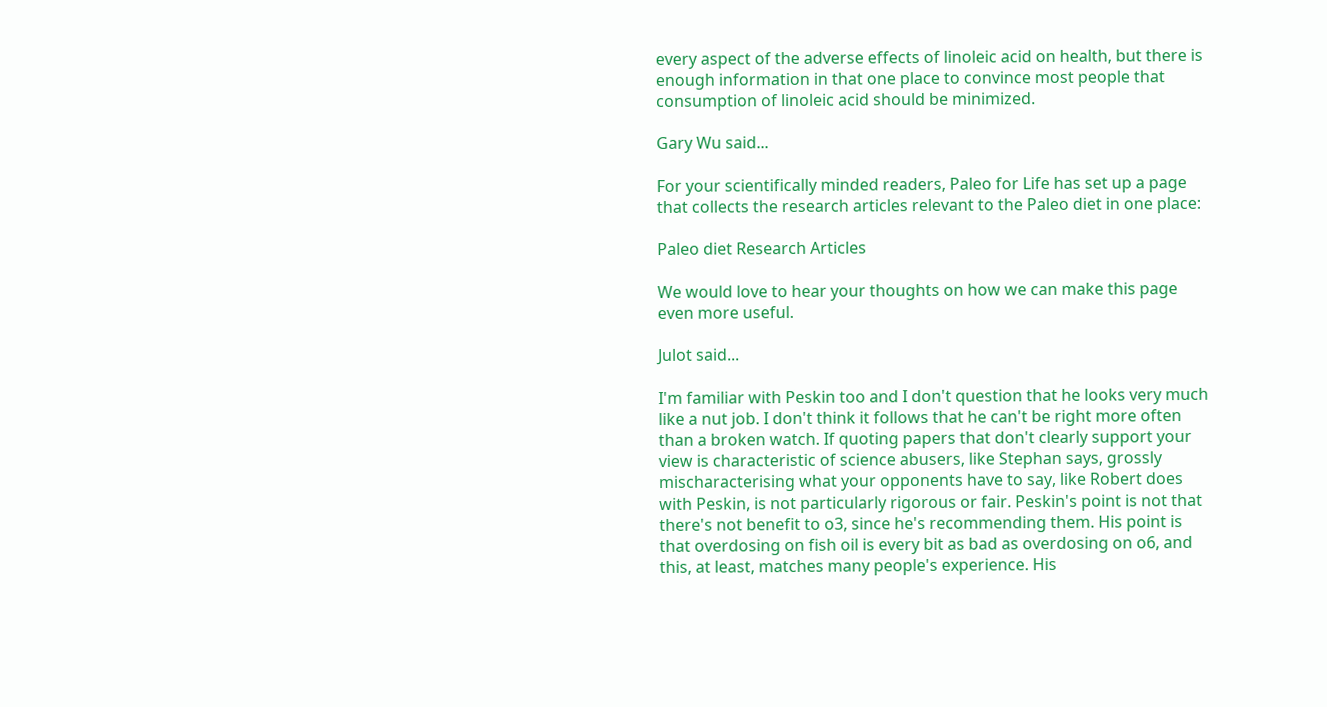every aspect of the adverse effects of linoleic acid on health, but there is enough information in that one place to convince most people that consumption of linoleic acid should be minimized.

Gary Wu said...

For your scientifically minded readers, Paleo for Life has set up a page that collects the research articles relevant to the Paleo diet in one place:

Paleo diet Research Articles

We would love to hear your thoughts on how we can make this page even more useful.

Julot said...

I'm familiar with Peskin too and I don't question that he looks very much like a nut job. I don't think it follows that he can't be right more often than a broken watch. If quoting papers that don't clearly support your view is characteristic of science abusers, like Stephan says, grossly mischaracterising what your opponents have to say, like Robert does with Peskin, is not particularly rigorous or fair. Peskin's point is not that there's not benefit to o3, since he's recommending them. His point is that overdosing on fish oil is every bit as bad as overdosing on o6, and this, at least, matches many people's experience. His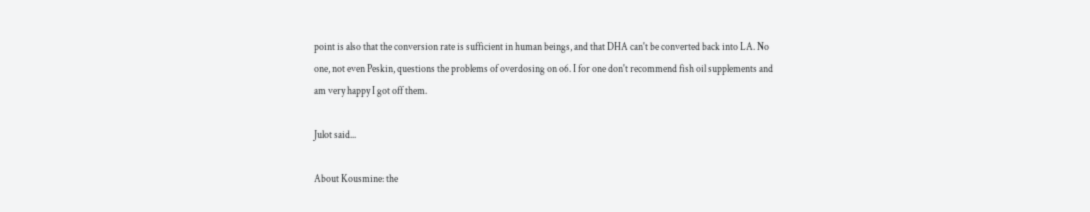point is also that the conversion rate is sufficient in human beings, and that DHA can't be converted back into LA. No one, not even Peskin, questions the problems of overdosing on o6. I for one don't recommend fish oil supplements and am very happy I got off them.

Julot said...

About Kousmine: the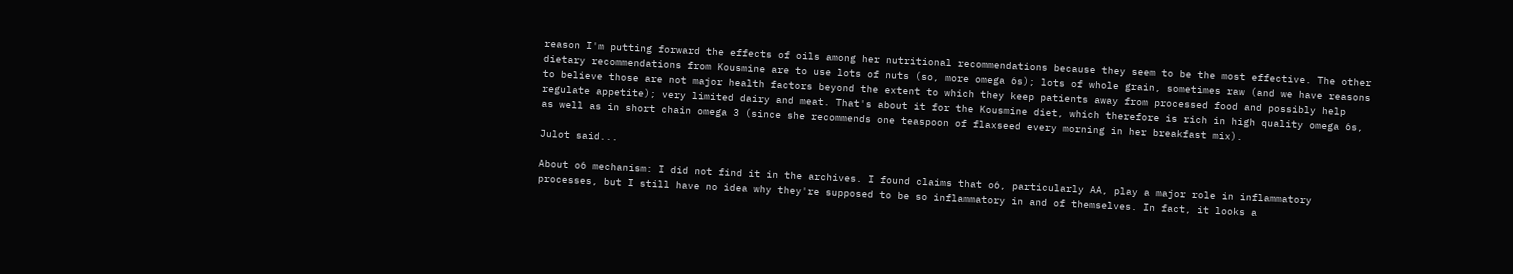reason I'm putting forward the effects of oils among her nutritional recommendations because they seem to be the most effective. The other dietary recommendations from Kousmine are to use lots of nuts (so, more omega 6s); lots of whole grain, sometimes raw (and we have reasons to believe those are not major health factors beyond the extent to which they keep patients away from processed food and possibly help regulate appetite); very limited dairy and meat. That's about it for the Kousmine diet, which therefore is rich in high quality omega 6s, as well as in short chain omega 3 (since she recommends one teaspoon of flaxseed every morning in her breakfast mix).

Julot said...

About o6 mechanism: I did not find it in the archives. I found claims that o6, particularly AA, play a major role in inflammatory processes, but I still have no idea why they're supposed to be so inflammatory in and of themselves. In fact, it looks a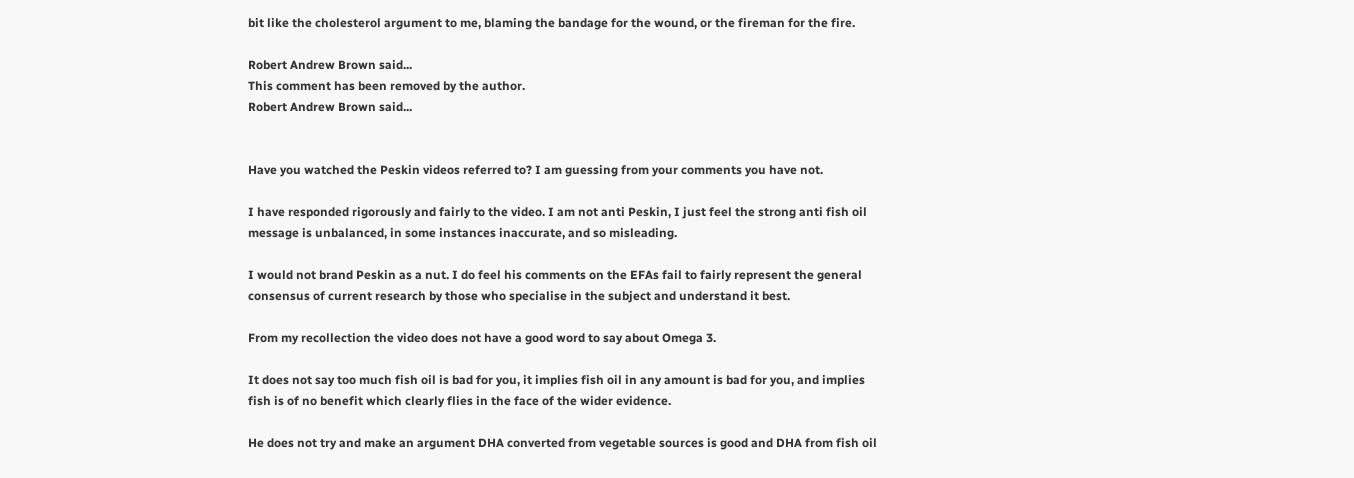bit like the cholesterol argument to me, blaming the bandage for the wound, or the fireman for the fire.

Robert Andrew Brown said...
This comment has been removed by the author.
Robert Andrew Brown said...


Have you watched the Peskin videos referred to? I am guessing from your comments you have not.

I have responded rigorously and fairly to the video. I am not anti Peskin, I just feel the strong anti fish oil message is unbalanced, in some instances inaccurate, and so misleading.

I would not brand Peskin as a nut. I do feel his comments on the EFAs fail to fairly represent the general consensus of current research by those who specialise in the subject and understand it best.

From my recollection the video does not have a good word to say about Omega 3.

It does not say too much fish oil is bad for you, it implies fish oil in any amount is bad for you, and implies fish is of no benefit which clearly flies in the face of the wider evidence.

He does not try and make an argument DHA converted from vegetable sources is good and DHA from fish oil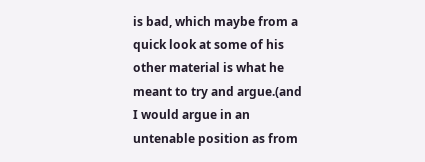is bad, which maybe from a quick look at some of his other material is what he meant to try and argue.(and I would argue in an untenable position as from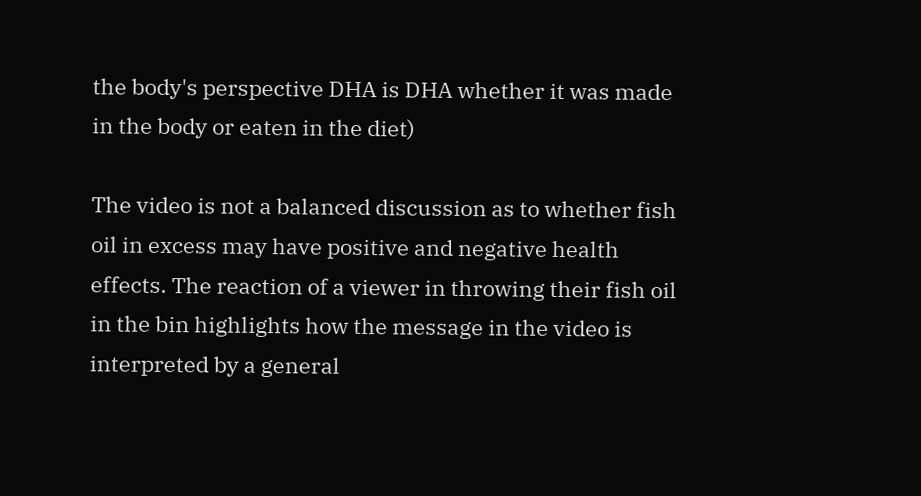the body's perspective DHA is DHA whether it was made in the body or eaten in the diet)

The video is not a balanced discussion as to whether fish oil in excess may have positive and negative health effects. The reaction of a viewer in throwing their fish oil in the bin highlights how the message in the video is interpreted by a general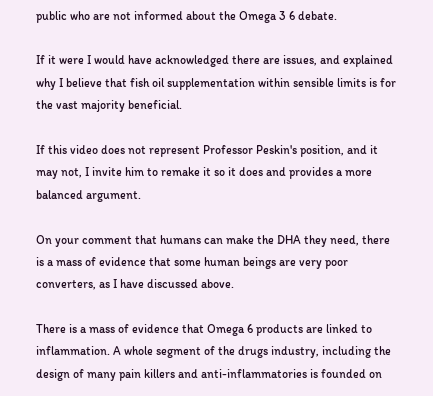public who are not informed about the Omega 3 6 debate.

If it were I would have acknowledged there are issues, and explained why I believe that fish oil supplementation within sensible limits is for the vast majority beneficial.

If this video does not represent Professor Peskin's position, and it may not, I invite him to remake it so it does and provides a more balanced argument.

On your comment that humans can make the DHA they need, there is a mass of evidence that some human beings are very poor converters, as I have discussed above.

There is a mass of evidence that Omega 6 products are linked to inflammation. A whole segment of the drugs industry, including the design of many pain killers and anti-inflammatories is founded on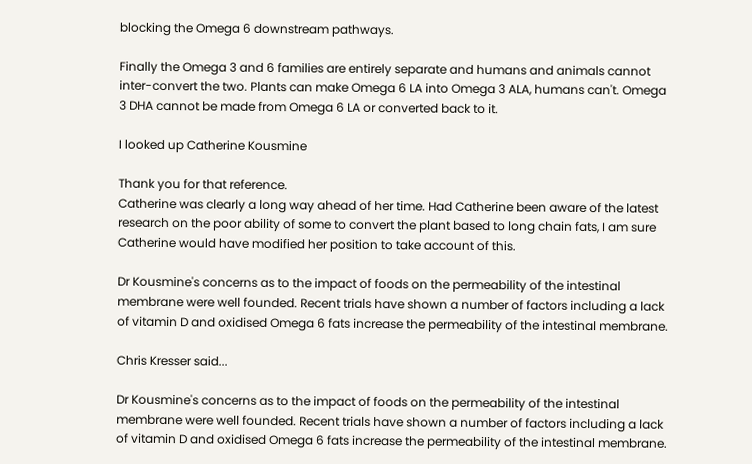blocking the Omega 6 downstream pathways.

Finally the Omega 3 and 6 families are entirely separate and humans and animals cannot inter-convert the two. Plants can make Omega 6 LA into Omega 3 ALA, humans can't. Omega 3 DHA cannot be made from Omega 6 LA or converted back to it.

I looked up Catherine Kousmine

Thank you for that reference.
Catherine was clearly a long way ahead of her time. Had Catherine been aware of the latest research on the poor ability of some to convert the plant based to long chain fats, I am sure Catherine would have modified her position to take account of this.

Dr Kousmine's concerns as to the impact of foods on the permeability of the intestinal membrane were well founded. Recent trials have shown a number of factors including a lack of vitamin D and oxidised Omega 6 fats increase the permeability of the intestinal membrane.

Chris Kresser said...

Dr Kousmine's concerns as to the impact of foods on the permeability of the intestinal membrane were well founded. Recent trials have shown a number of factors including a lack of vitamin D and oxidised Omega 6 fats increase the permeability of the intestinal membrane.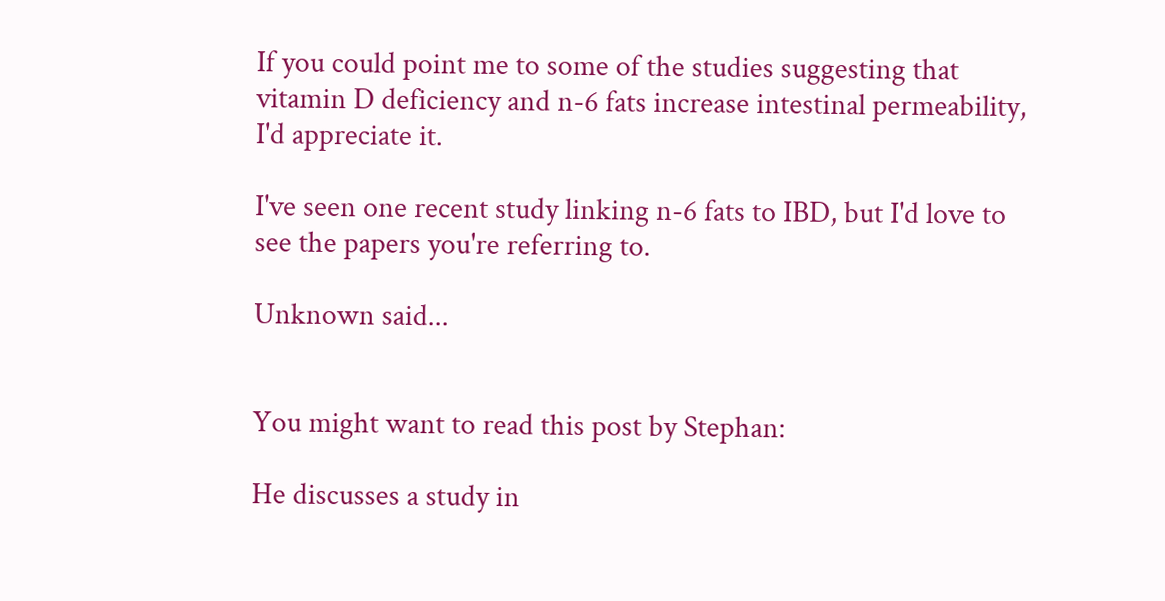If you could point me to some of the studies suggesting that vitamin D deficiency and n-6 fats increase intestinal permeability, I'd appreciate it.

I've seen one recent study linking n-6 fats to IBD, but I'd love to see the papers you're referring to.

Unknown said...


You might want to read this post by Stephan:

He discusses a study in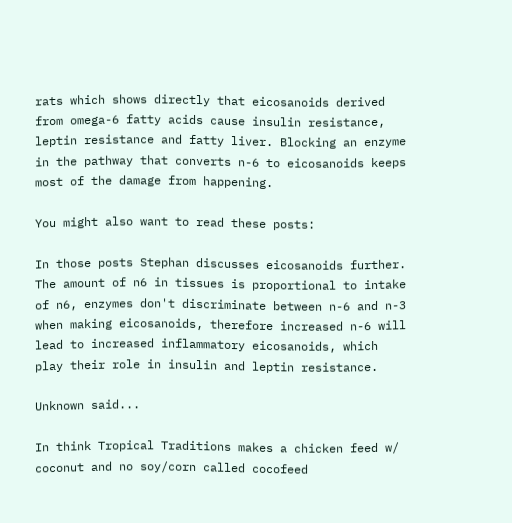rats which shows directly that eicosanoids derived from omega-6 fatty acids cause insulin resistance, leptin resistance and fatty liver. Blocking an enzyme in the pathway that converts n-6 to eicosanoids keeps most of the damage from happening.

You might also want to read these posts:

In those posts Stephan discusses eicosanoids further. The amount of n6 in tissues is proportional to intake of n6, enzymes don't discriminate between n-6 and n-3 when making eicosanoids, therefore increased n-6 will lead to increased inflammatory eicosanoids, which play their role in insulin and leptin resistance.

Unknown said...

In think Tropical Traditions makes a chicken feed w/ coconut and no soy/corn called cocofeed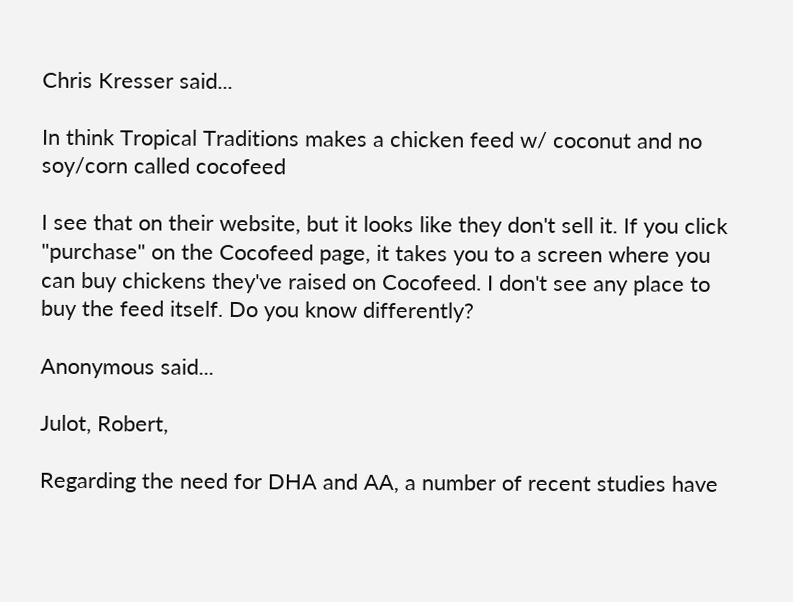Chris Kresser said...

In think Tropical Traditions makes a chicken feed w/ coconut and no soy/corn called cocofeed

I see that on their website, but it looks like they don't sell it. If you click "purchase" on the Cocofeed page, it takes you to a screen where you can buy chickens they've raised on Cocofeed. I don't see any place to buy the feed itself. Do you know differently?

Anonymous said...

Julot, Robert,

Regarding the need for DHA and AA, a number of recent studies have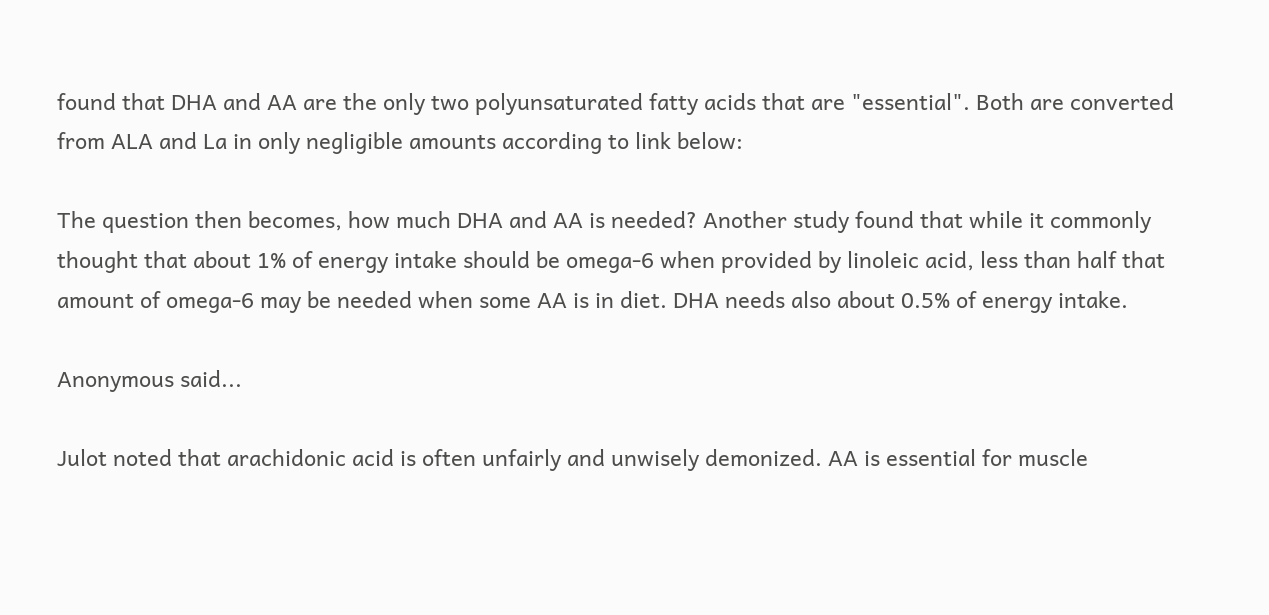found that DHA and AA are the only two polyunsaturated fatty acids that are "essential". Both are converted from ALA and La in only negligible amounts according to link below:

The question then becomes, how much DHA and AA is needed? Another study found that while it commonly thought that about 1% of energy intake should be omega-6 when provided by linoleic acid, less than half that amount of omega-6 may be needed when some AA is in diet. DHA needs also about 0.5% of energy intake.

Anonymous said...

Julot noted that arachidonic acid is often unfairly and unwisely demonized. AA is essential for muscle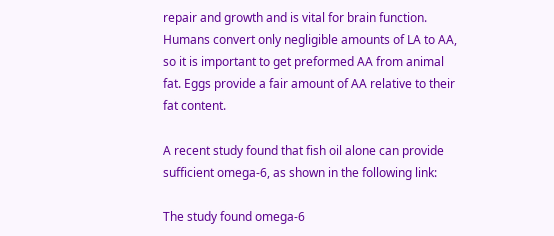repair and growth and is vital for brain function. Humans convert only negligible amounts of LA to AA, so it is important to get preformed AA from animal fat. Eggs provide a fair amount of AA relative to their fat content.

A recent study found that fish oil alone can provide sufficient omega-6, as shown in the following link:

The study found omega-6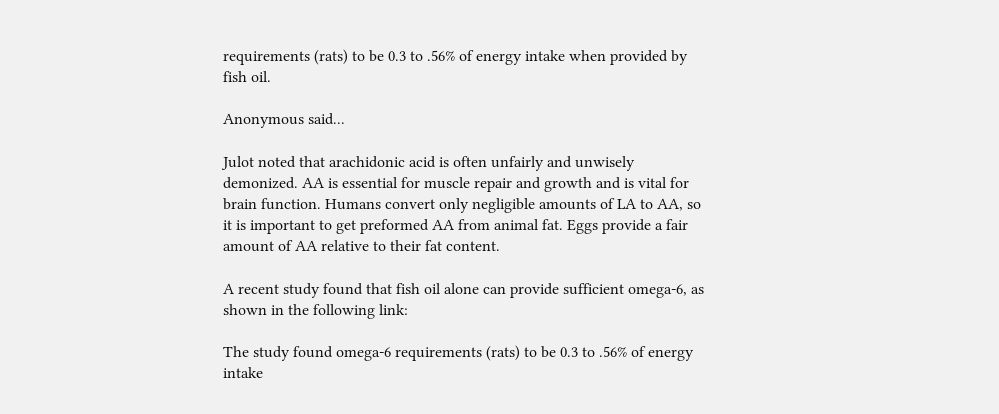requirements (rats) to be 0.3 to .56% of energy intake when provided by fish oil.

Anonymous said...

Julot noted that arachidonic acid is often unfairly and unwisely demonized. AA is essential for muscle repair and growth and is vital for brain function. Humans convert only negligible amounts of LA to AA, so it is important to get preformed AA from animal fat. Eggs provide a fair amount of AA relative to their fat content.

A recent study found that fish oil alone can provide sufficient omega-6, as shown in the following link:

The study found omega-6 requirements (rats) to be 0.3 to .56% of energy intake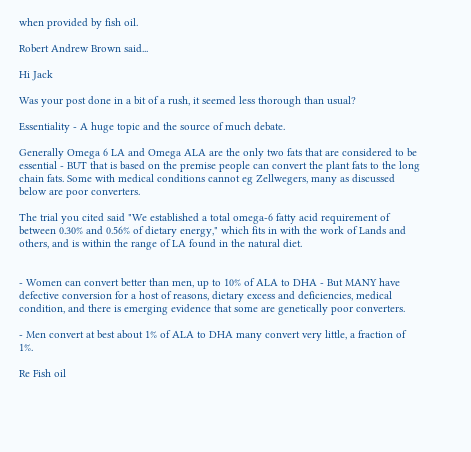when provided by fish oil.

Robert Andrew Brown said...

Hi Jack

Was your post done in a bit of a rush, it seemed less thorough than usual?

Essentiality - A huge topic and the source of much debate.

Generally Omega 6 LA and Omega ALA are the only two fats that are considered to be essential - BUT that is based on the premise people can convert the plant fats to the long chain fats. Some with medical conditions cannot eg Zellwegers, many as discussed below are poor converters.

The trial you cited said "We established a total omega-6 fatty acid requirement of between 0.30% and 0.56% of dietary energy," which fits in with the work of Lands and others, and is within the range of LA found in the natural diet.


- Women can convert better than men, up to 10% of ALA to DHA - But MANY have defective conversion for a host of reasons, dietary excess and deficiencies, medical condition, and there is emerging evidence that some are genetically poor converters.

- Men convert at best about 1% of ALA to DHA many convert very little, a fraction of 1%.

Re Fish oil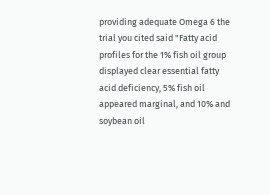providing adequate Omega 6 the trial you cited said "Fatty acid profiles for the 1% fish oil group displayed clear essential fatty acid deficiency, 5% fish oil appeared marginal, and 10% and soybean oil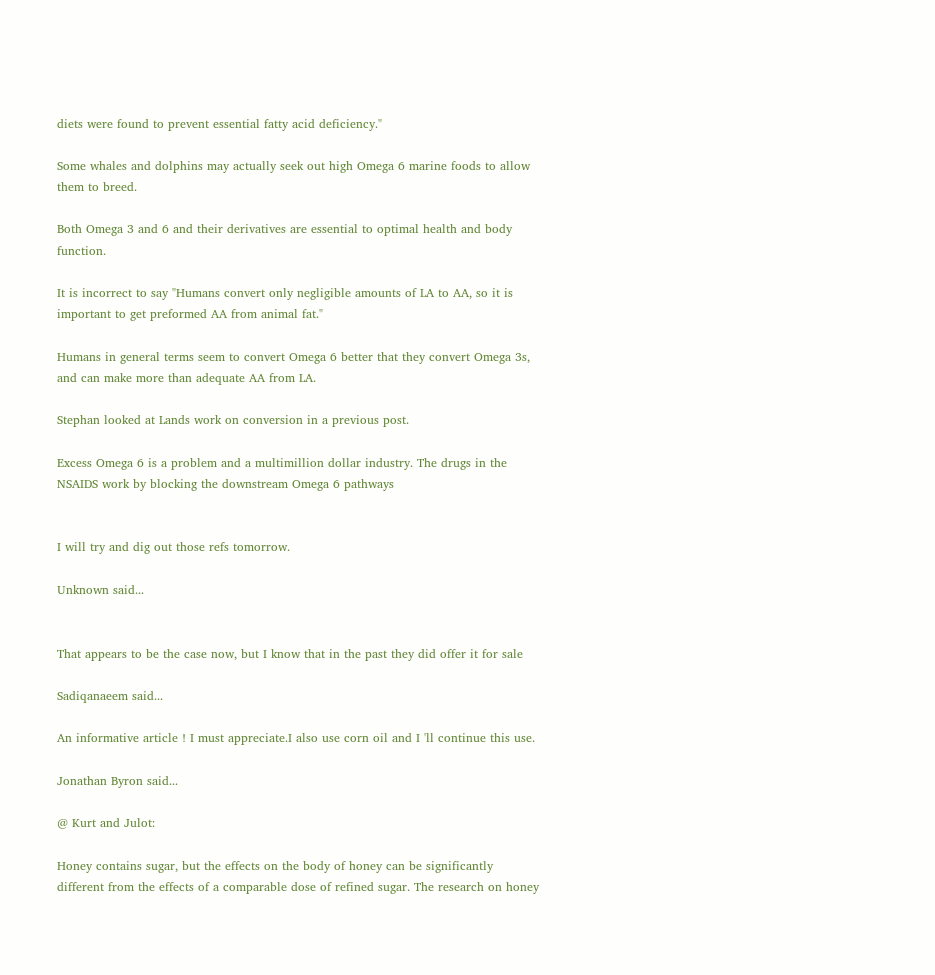diets were found to prevent essential fatty acid deficiency."

Some whales and dolphins may actually seek out high Omega 6 marine foods to allow them to breed.

Both Omega 3 and 6 and their derivatives are essential to optimal health and body function.

It is incorrect to say "Humans convert only negligible amounts of LA to AA, so it is important to get preformed AA from animal fat."

Humans in general terms seem to convert Omega 6 better that they convert Omega 3s, and can make more than adequate AA from LA.

Stephan looked at Lands work on conversion in a previous post.

Excess Omega 6 is a problem and a multimillion dollar industry. The drugs in the NSAIDS work by blocking the downstream Omega 6 pathways


I will try and dig out those refs tomorrow.

Unknown said...


That appears to be the case now, but I know that in the past they did offer it for sale

Sadiqanaeem said...

An informative article ! I must appreciate.I also use corn oil and I 'll continue this use.

Jonathan Byron said...

@ Kurt and Julot:

Honey contains sugar, but the effects on the body of honey can be significantly different from the effects of a comparable dose of refined sugar. The research on honey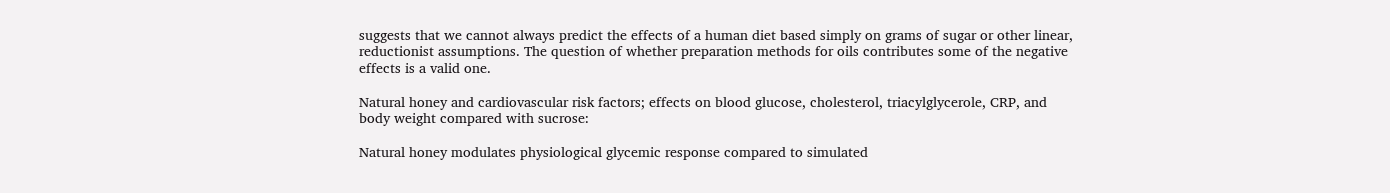suggests that we cannot always predict the effects of a human diet based simply on grams of sugar or other linear, reductionist assumptions. The question of whether preparation methods for oils contributes some of the negative effects is a valid one.

Natural honey and cardiovascular risk factors; effects on blood glucose, cholesterol, triacylglycerole, CRP, and body weight compared with sucrose:

Natural honey modulates physiological glycemic response compared to simulated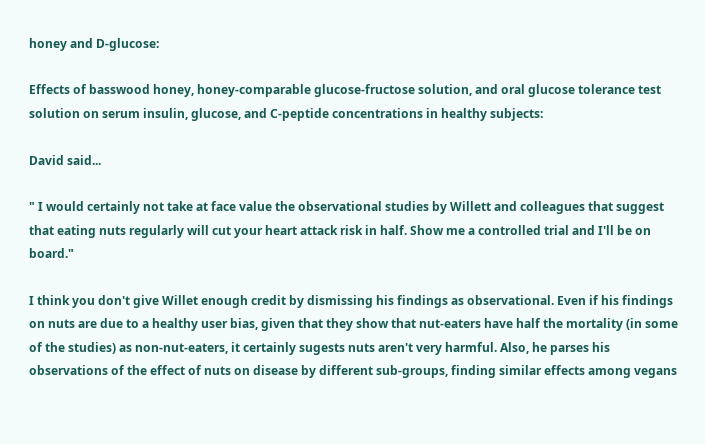honey and D-glucose:

Effects of basswood honey, honey-comparable glucose-fructose solution, and oral glucose tolerance test solution on serum insulin, glucose, and C-peptide concentrations in healthy subjects:

David said...

" I would certainly not take at face value the observational studies by Willett and colleagues that suggest that eating nuts regularly will cut your heart attack risk in half. Show me a controlled trial and I'll be on board."

I think you don't give Willet enough credit by dismissing his findings as observational. Even if his findings on nuts are due to a healthy user bias, given that they show that nut-eaters have half the mortality (in some of the studies) as non-nut-eaters, it certainly sugests nuts aren't very harmful. Also, he parses his observations of the effect of nuts on disease by different sub-groups, finding similar effects among vegans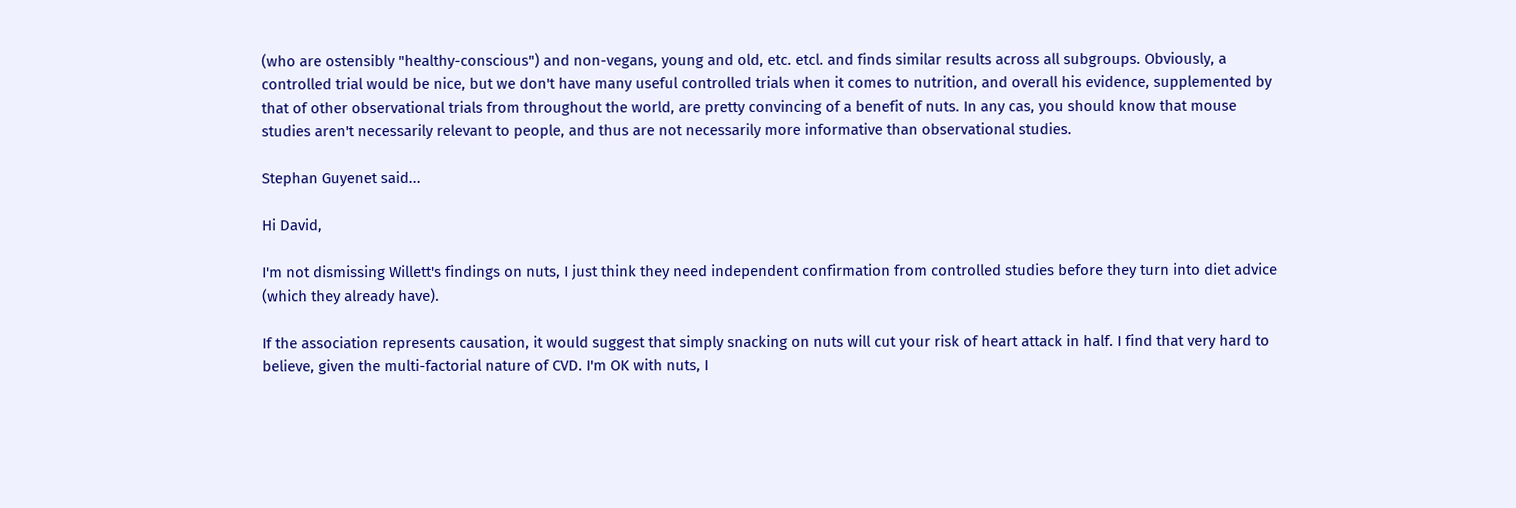(who are ostensibly "healthy-conscious") and non-vegans, young and old, etc. etcl. and finds similar results across all subgroups. Obviously, a controlled trial would be nice, but we don't have many useful controlled trials when it comes to nutrition, and overall his evidence, supplemented by that of other observational trials from throughout the world, are pretty convincing of a benefit of nuts. In any cas, you should know that mouse studies aren't necessarily relevant to people, and thus are not necessarily more informative than observational studies.

Stephan Guyenet said...

Hi David,

I'm not dismissing Willett's findings on nuts, I just think they need independent confirmation from controlled studies before they turn into diet advice (which they already have).

If the association represents causation, it would suggest that simply snacking on nuts will cut your risk of heart attack in half. I find that very hard to believe, given the multi-factorial nature of CVD. I'm OK with nuts, I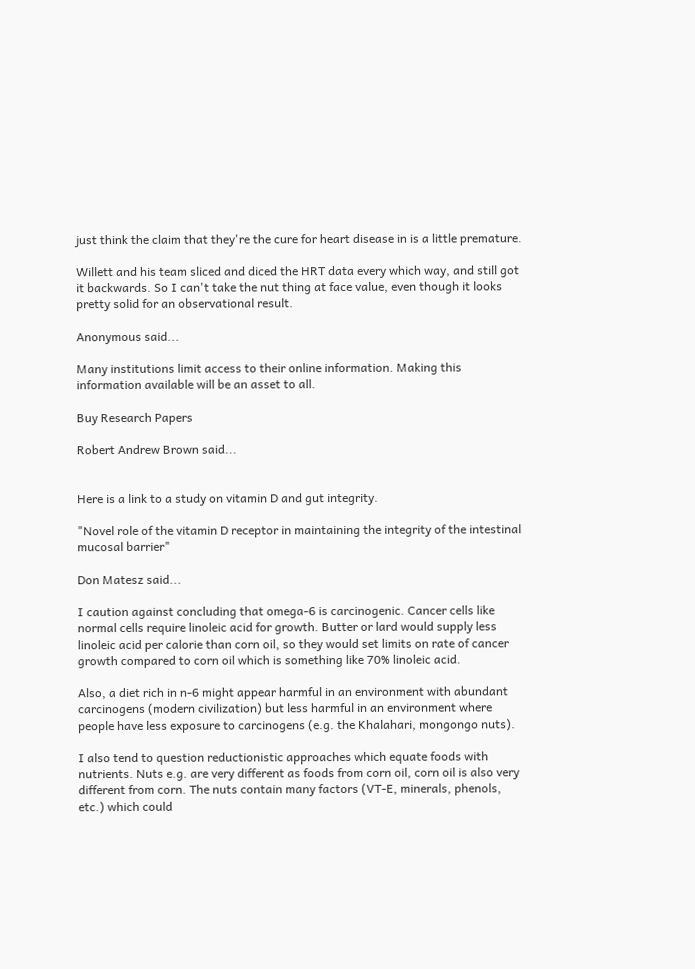just think the claim that they're the cure for heart disease in is a little premature.

Willett and his team sliced and diced the HRT data every which way, and still got it backwards. So I can't take the nut thing at face value, even though it looks pretty solid for an observational result.

Anonymous said...

Many institutions limit access to their online information. Making this information available will be an asset to all.

Buy Research Papers

Robert Andrew Brown said...


Here is a link to a study on vitamin D and gut integrity.

"Novel role of the vitamin D receptor in maintaining the integrity of the intestinal mucosal barrier"

Don Matesz said...

I caution against concluding that omega-6 is carcinogenic. Cancer cells like normal cells require linoleic acid for growth. Butter or lard would supply less linoleic acid per calorie than corn oil, so they would set limits on rate of cancer growth compared to corn oil which is something like 70% linoleic acid.

Also, a diet rich in n-6 might appear harmful in an environment with abundant carcinogens (modern civilization) but less harmful in an environment where people have less exposure to carcinogens (e.g. the Khalahari, mongongo nuts).

I also tend to question reductionistic approaches which equate foods with nutrients. Nuts e.g. are very different as foods from corn oil, corn oil is also very different from corn. The nuts contain many factors (VT-E, minerals, phenols, etc.) which could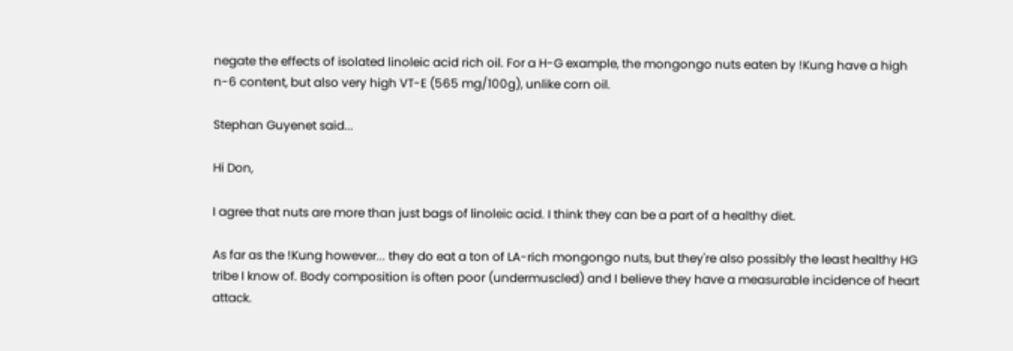negate the effects of isolated linoleic acid rich oil. For a H-G example, the mongongo nuts eaten by !Kung have a high n-6 content, but also very high VT-E (565 mg/100g), unlike corn oil.

Stephan Guyenet said...

Hi Don,

I agree that nuts are more than just bags of linoleic acid. I think they can be a part of a healthy diet.

As far as the !Kung however... they do eat a ton of LA-rich mongongo nuts, but they're also possibly the least healthy HG tribe I know of. Body composition is often poor (undermuscled) and I believe they have a measurable incidence of heart attack.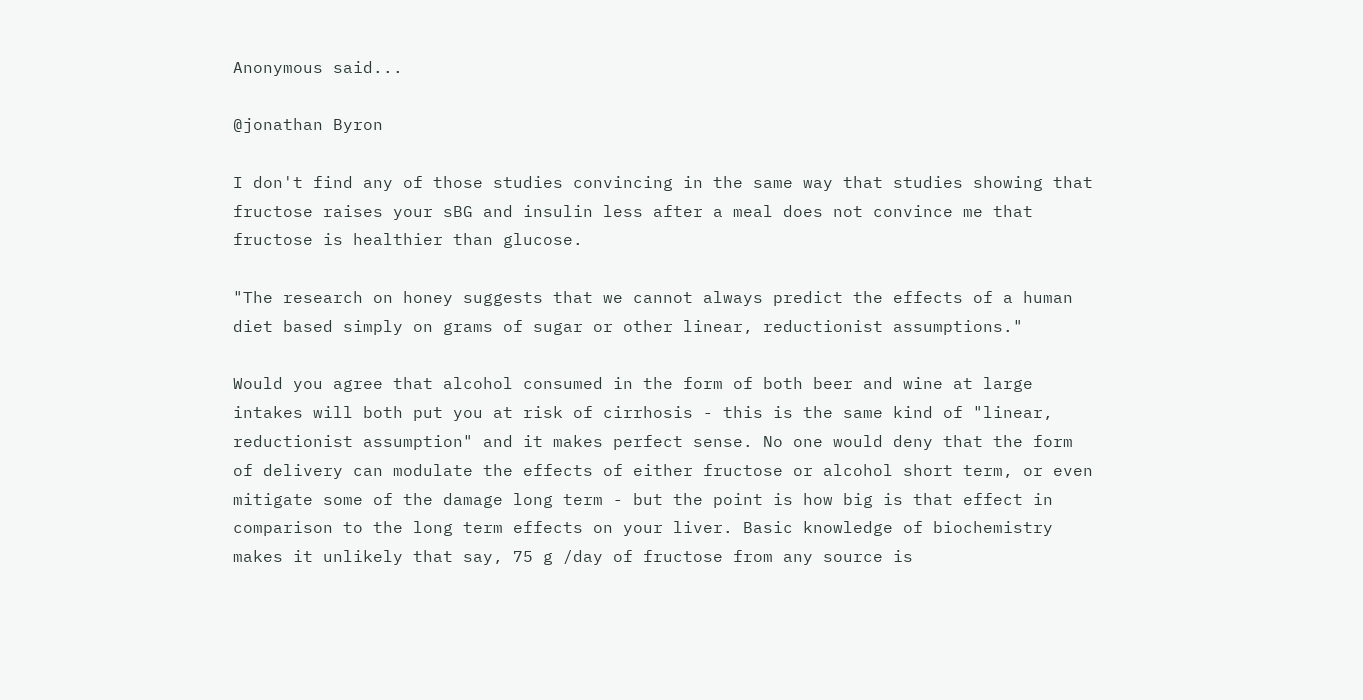Anonymous said...

@jonathan Byron

I don't find any of those studies convincing in the same way that studies showing that fructose raises your sBG and insulin less after a meal does not convince me that fructose is healthier than glucose.

"The research on honey suggests that we cannot always predict the effects of a human diet based simply on grams of sugar or other linear, reductionist assumptions."

Would you agree that alcohol consumed in the form of both beer and wine at large intakes will both put you at risk of cirrhosis - this is the same kind of "linear, reductionist assumption" and it makes perfect sense. No one would deny that the form of delivery can modulate the effects of either fructose or alcohol short term, or even mitigate some of the damage long term - but the point is how big is that effect in comparison to the long term effects on your liver. Basic knowledge of biochemistry makes it unlikely that say, 75 g /day of fructose from any source is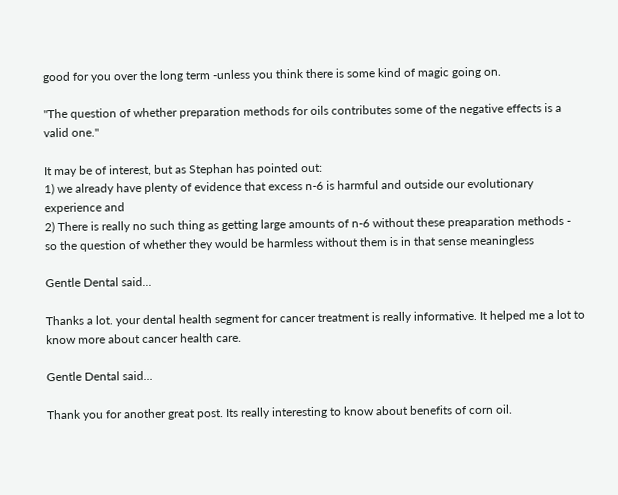good for you over the long term -unless you think there is some kind of magic going on.

"The question of whether preparation methods for oils contributes some of the negative effects is a valid one."

It may be of interest, but as Stephan has pointed out:
1) we already have plenty of evidence that excess n-6 is harmful and outside our evolutionary experience and
2) There is really no such thing as getting large amounts of n-6 without these preaparation methods - so the question of whether they would be harmless without them is in that sense meaningless

Gentle Dental said...

Thanks a lot. your dental health segment for cancer treatment is really informative. It helped me a lot to know more about cancer health care.

Gentle Dental said...

Thank you for another great post. Its really interesting to know about benefits of corn oil.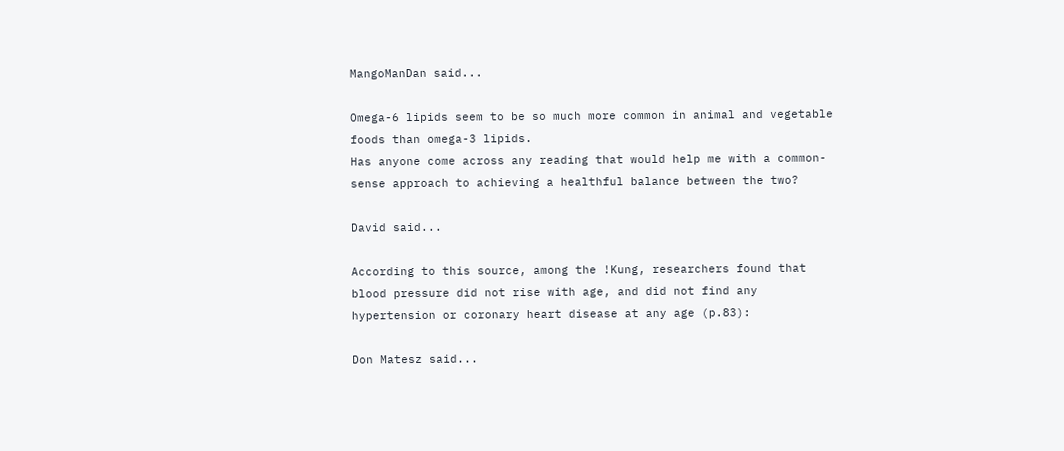MangoManDan said...

Omega-6 lipids seem to be so much more common in animal and vegetable foods than omega-3 lipids.
Has anyone come across any reading that would help me with a common-sense approach to achieving a healthful balance between the two?

David said...

According to this source, among the !Kung, researchers found that blood pressure did not rise with age, and did not find any hypertension or coronary heart disease at any age (p.83):

Don Matesz said...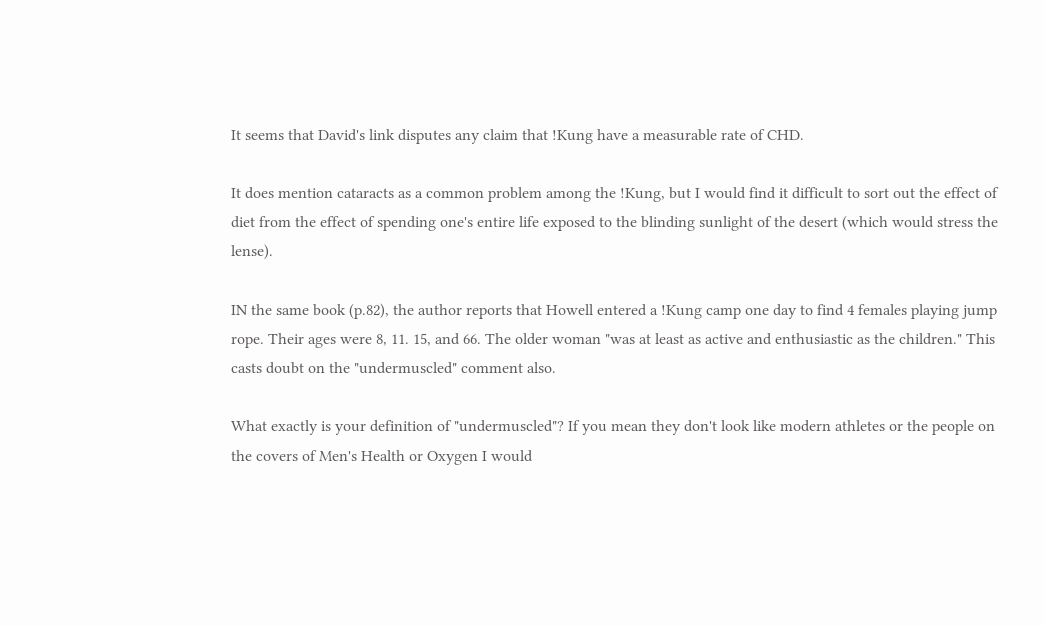It seems that David's link disputes any claim that !Kung have a measurable rate of CHD.

It does mention cataracts as a common problem among the !Kung, but I would find it difficult to sort out the effect of diet from the effect of spending one's entire life exposed to the blinding sunlight of the desert (which would stress the lense).

IN the same book (p.82), the author reports that Howell entered a !Kung camp one day to find 4 females playing jump rope. Their ages were 8, 11. 15, and 66. The older woman "was at least as active and enthusiastic as the children." This casts doubt on the "undermuscled" comment also.

What exactly is your definition of "undermuscled"? If you mean they don't look like modern athletes or the people on the covers of Men's Health or Oxygen I would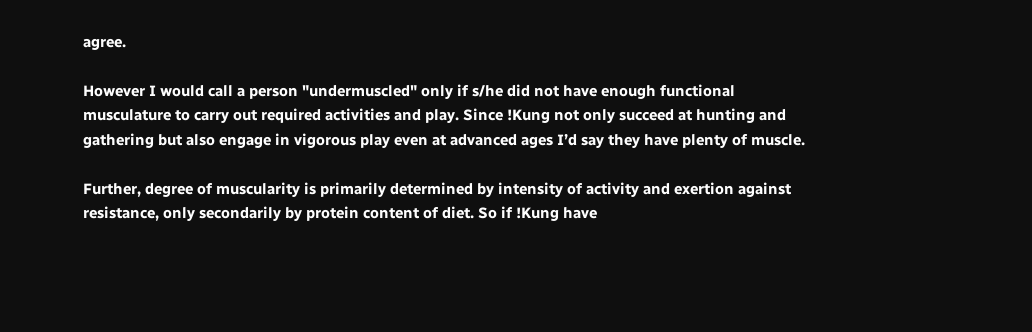agree.

However I would call a person "undermuscled" only if s/he did not have enough functional musculature to carry out required activities and play. Since !Kung not only succeed at hunting and gathering but also engage in vigorous play even at advanced ages I’d say they have plenty of muscle.

Further, degree of muscularity is primarily determined by intensity of activity and exertion against resistance, only secondarily by protein content of diet. So if !Kung have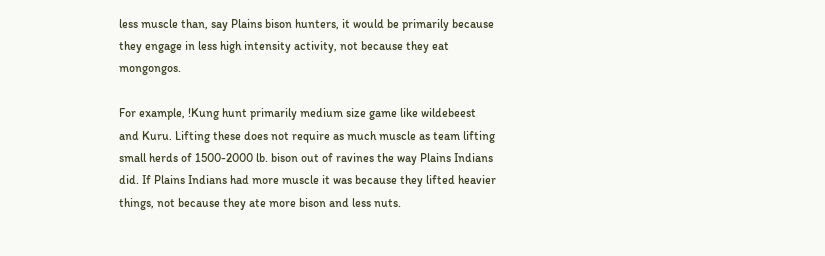less muscle than, say Plains bison hunters, it would be primarily because they engage in less high intensity activity, not because they eat mongongos.

For example, !Kung hunt primarily medium size game like wildebeest and Kuru. Lifting these does not require as much muscle as team lifting small herds of 1500-2000 lb. bison out of ravines the way Plains Indians did. If Plains Indians had more muscle it was because they lifted heavier things, not because they ate more bison and less nuts.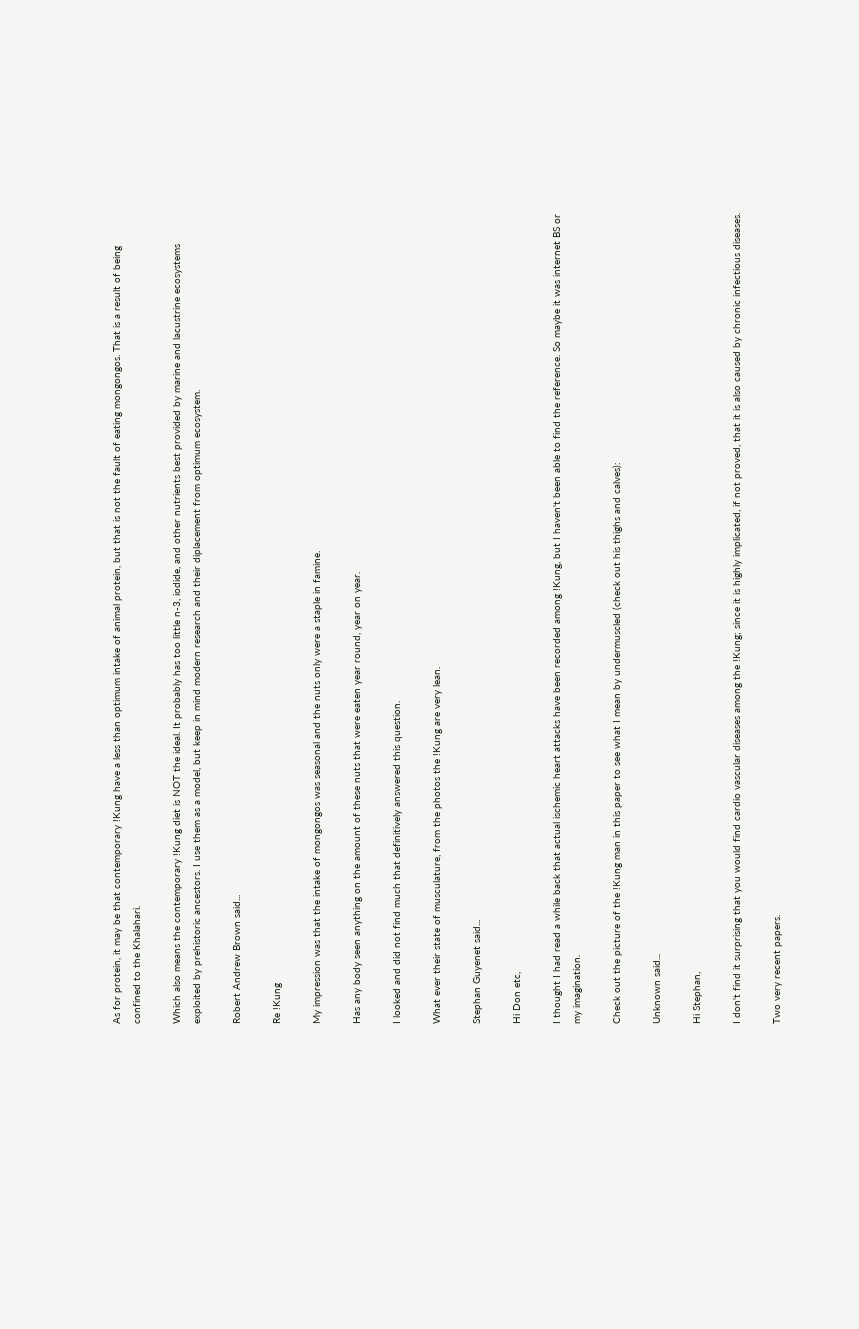As for protein, it may be that contemporary !Kung have a less than optimum intake of animal protein, but that is not the fault of eating mongongos. That is a result of being confined to the Khalahari.

Which also means the contemporary !Kung diet is NOT the ideal. It probably has too little n-3, iodide, and other nutrients best provided by marine and lacustrine ecosystems exploited by prehistoric ancestors. I use them as a model, but keep in mind modern research and their diplacement from optimum ecosystem.

Robert Andrew Brown said...

Re !Kung

My impression was that the intake of mongongos was seasonal and the nuts only were a staple in famine.

Has any body seen anything on the amount of these nuts that were eaten year round, year on year.

I looked and did not find much that definitively answered this question.

What ever their state of musculature, from the photos the !Kung are very lean.

Stephan Guyenet said...

Hi Don etc,

I thought I had read a while back that actual ischemic heart attacks have been recorded among !Kung, but I haven't been able to find the reference. So maybe it was internet BS or my imagination.

Check out the picture of the !Kung man in this paper to see what I mean by undermuscled (check out his thighs and calves):

Unknown said...

Hi Stephan,

I don't find it surprising that you would find cardio vascular diseases among the !Kung; since it is highly implicated, if not proved, that it is also caused by chronic infectious diseases.

Two very recent papers.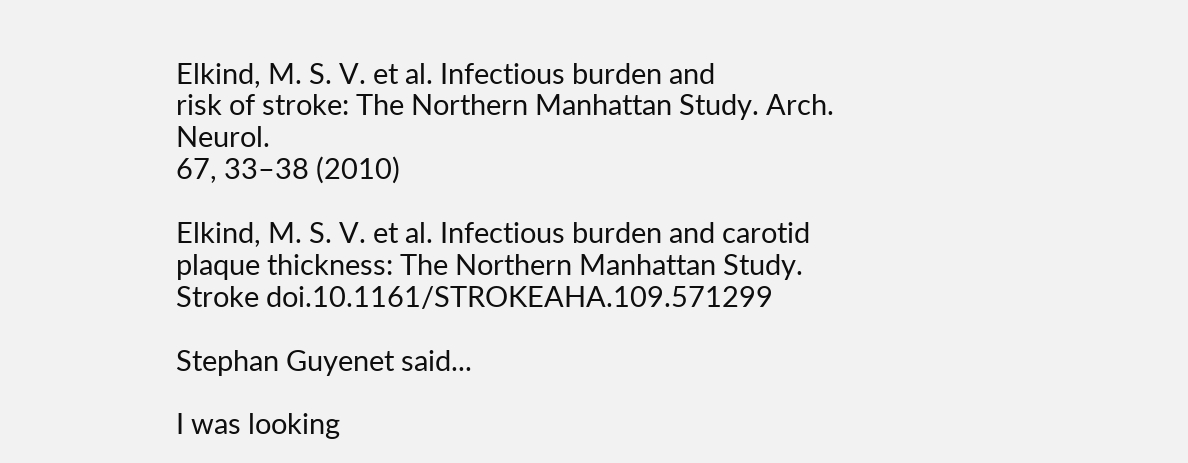Elkind, M. S. V. et al. Infectious burden and
risk of stroke: The Northern Manhattan Study. Arch. Neurol.
67, 33–38 (2010)

Elkind, M. S. V. et al. Infectious burden and carotid plaque thickness: The Northern Manhattan Study.
Stroke doi.10.1161/STROKEAHA.109.571299

Stephan Guyenet said...

I was looking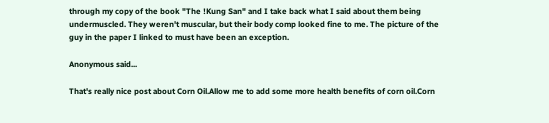through my copy of the book "The !Kung San" and I take back what I said about them being undermuscled. They weren't muscular, but their body comp looked fine to me. The picture of the guy in the paper I linked to must have been an exception.

Anonymous said...

That's really nice post about Corn Oil.Allow me to add some more health benefits of corn oil.Corn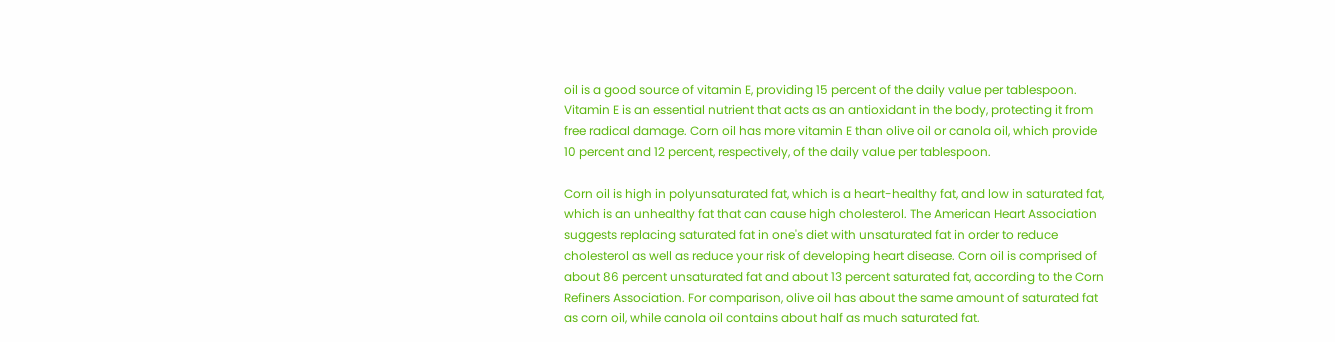oil is a good source of vitamin E, providing 15 percent of the daily value per tablespoon. Vitamin E is an essential nutrient that acts as an antioxidant in the body, protecting it from free radical damage. Corn oil has more vitamin E than olive oil or canola oil, which provide 10 percent and 12 percent, respectively, of the daily value per tablespoon.

Corn oil is high in polyunsaturated fat, which is a heart-healthy fat, and low in saturated fat, which is an unhealthy fat that can cause high cholesterol. The American Heart Association suggests replacing saturated fat in one's diet with unsaturated fat in order to reduce cholesterol as well as reduce your risk of developing heart disease. Corn oil is comprised of about 86 percent unsaturated fat and about 13 percent saturated fat, according to the Corn Refiners Association. For comparison, olive oil has about the same amount of saturated fat as corn oil, while canola oil contains about half as much saturated fat.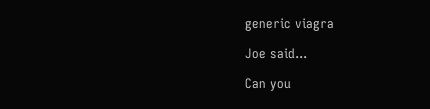generic viagra

Joe said...

Can you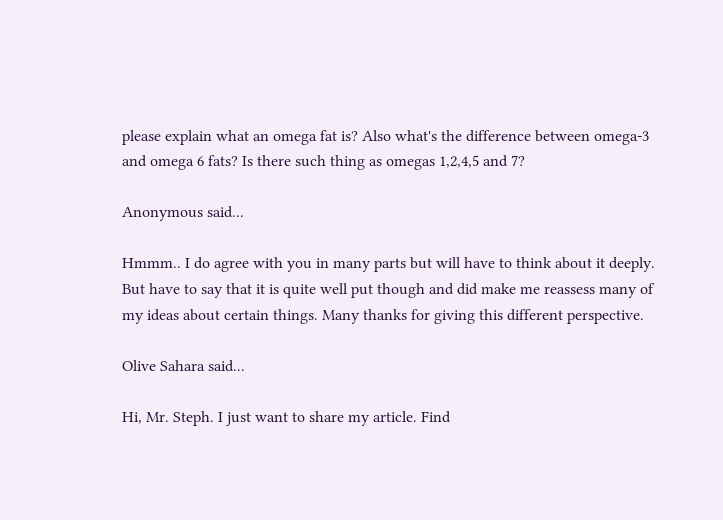please explain what an omega fat is? Also what's the difference between omega-3 and omega 6 fats? Is there such thing as omegas 1,2,4,5 and 7?

Anonymous said...

Hmmm.. I do agree with you in many parts but will have to think about it deeply. But have to say that it is quite well put though and did make me reassess many of my ideas about certain things. Many thanks for giving this different perspective.

Olive Sahara said...

Hi, Mr. Steph. I just want to share my article. Find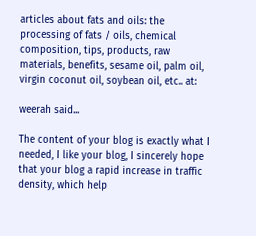articles about fats and oils: the processing of fats / oils, chemical composition, tips, products, raw materials, benefits, sesame oil, palm oil, virgin coconut oil, soybean oil, etc.. at:

weerah said...

The content of your blog is exactly what I needed, I like your blog, I sincerely hope that your blog a rapid increase in traffic density, which help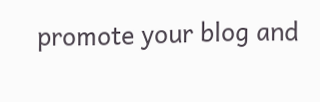promote your blog and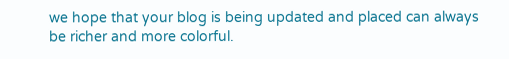we hope that your blog is being updated and placed can always be richer and more colorful.